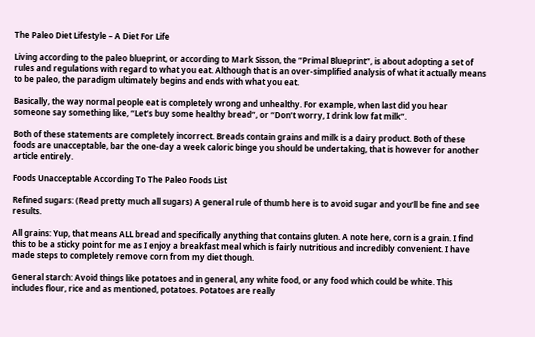The Paleo Diet Lifestyle – A Diet For Life

Living according to the paleo blueprint, or according to Mark Sisson, the “Primal Blueprint”, is about adopting a set of rules and regulations with regard to what you eat. Although that is an over-simplified analysis of what it actually means to be paleo, the paradigm ultimately begins and ends with what you eat.

Basically, the way normal people eat is completely wrong and unhealthy. For example, when last did you hear someone say something like, “Let’s buy some healthy bread”, or “Don’t worry, I drink low fat milk”.

Both of these statements are completely incorrect. Breads contain grains and milk is a dairy product. Both of these foods are unacceptable, bar the one-day a week caloric binge you should be undertaking, that is however for another article entirely.

Foods Unacceptable According To The Paleo Foods List

Refined sugars: (Read pretty much all sugars) A general rule of thumb here is to avoid sugar and you’ll be fine and see results.

All grains: Yup, that means ALL bread and specifically anything that contains gluten. A note here, corn is a grain. I find this to be a sticky point for me as I enjoy a breakfast meal which is fairly nutritious and incredibly convenient. I have made steps to completely remove corn from my diet though.

General starch: Avoid things like potatoes and in general, any white food, or any food which could be white. This includes flour, rice and as mentioned, potatoes. Potatoes are really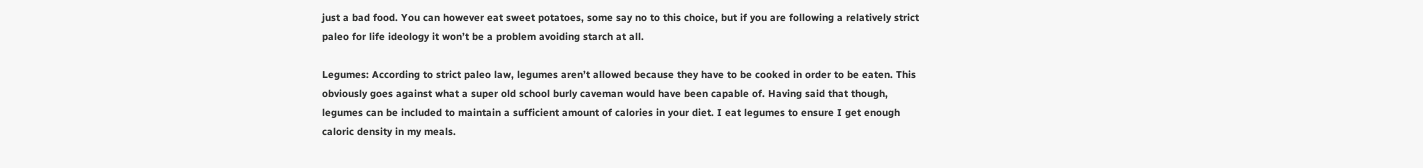just a bad food. You can however eat sweet potatoes, some say no to this choice, but if you are following a relatively strict paleo for life ideology it won’t be a problem avoiding starch at all.

Legumes: According to strict paleo law, legumes aren’t allowed because they have to be cooked in order to be eaten. This obviously goes against what a super old school burly caveman would have been capable of. Having said that though, legumes can be included to maintain a sufficient amount of calories in your diet. I eat legumes to ensure I get enough caloric density in my meals.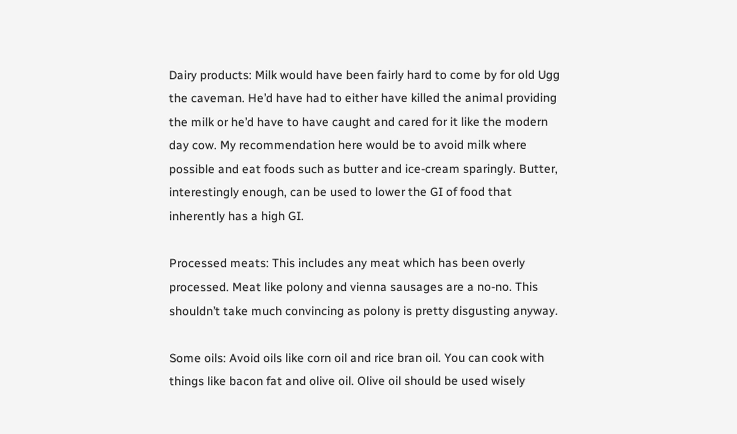Dairy products: Milk would have been fairly hard to come by for old Ugg the caveman. He’d have had to either have killed the animal providing the milk or he’d have to have caught and cared for it like the modern day cow. My recommendation here would be to avoid milk where possible and eat foods such as butter and ice-cream sparingly. Butter, interestingly enough, can be used to lower the GI of food that inherently has a high GI.

Processed meats: This includes any meat which has been overly processed. Meat like polony and vienna sausages are a no-no. This shouldn’t take much convincing as polony is pretty disgusting anyway.

Some oils: Avoid oils like corn oil and rice bran oil. You can cook with things like bacon fat and olive oil. Olive oil should be used wisely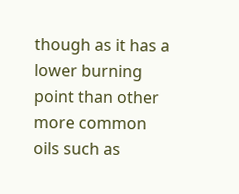though as it has a lower burning point than other more common oils such as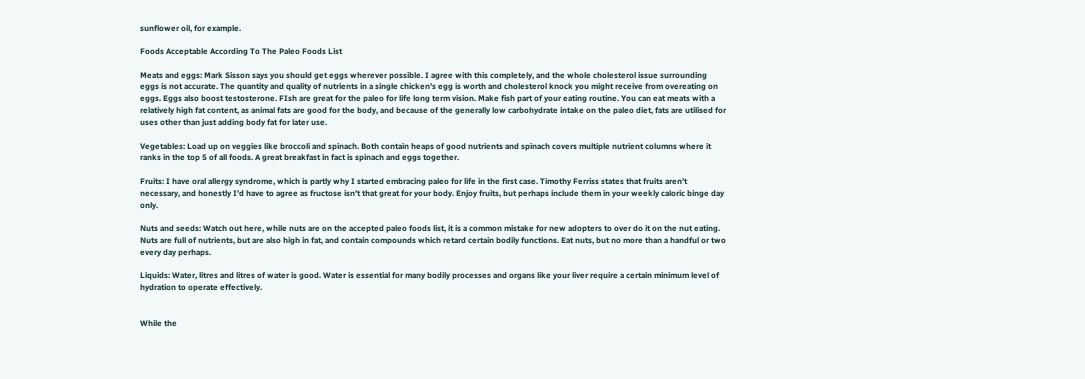sunflower oil, for example.

Foods Acceptable According To The Paleo Foods List

Meats and eggs: Mark Sisson says you should get eggs wherever possible. I agree with this completely, and the whole cholesterol issue surrounding eggs is not accurate. The quantity and quality of nutrients in a single chicken’s egg is worth and cholesterol knock you might receive from overeating on eggs. Eggs also boost testosterone. FIsh are great for the paleo for life long term vision. Make fish part of your eating routine. You can eat meats with a relatively high fat content, as animal fats are good for the body, and because of the generally low carbohydrate intake on the paleo diet, fats are utilised for uses other than just adding body fat for later use.

Vegetables: Load up on veggies like broccoli and spinach. Both contain heaps of good nutrients and spinach covers multiple nutrient columns where it ranks in the top 5 of all foods. A great breakfast in fact is spinach and eggs together.

Fruits: I have oral allergy syndrome, which is partly why I started embracing paleo for life in the first case. Timothy Ferriss states that fruits aren’t necessary, and honestly I’d have to agree as fructose isn’t that great for your body. Enjoy fruits, but perhaps include them in your weekly caloric binge day only.

Nuts and seeds: Watch out here, while nuts are on the accepted paleo foods list, it is a common mistake for new adopters to over do it on the nut eating. Nuts are full of nutrients, but are also high in fat, and contain compounds which retard certain bodily functions. Eat nuts, but no more than a handful or two every day perhaps.

Liquids: Water, litres and litres of water is good. Water is essential for many bodily processes and organs like your liver require a certain minimum level of hydration to operate effectively.


While the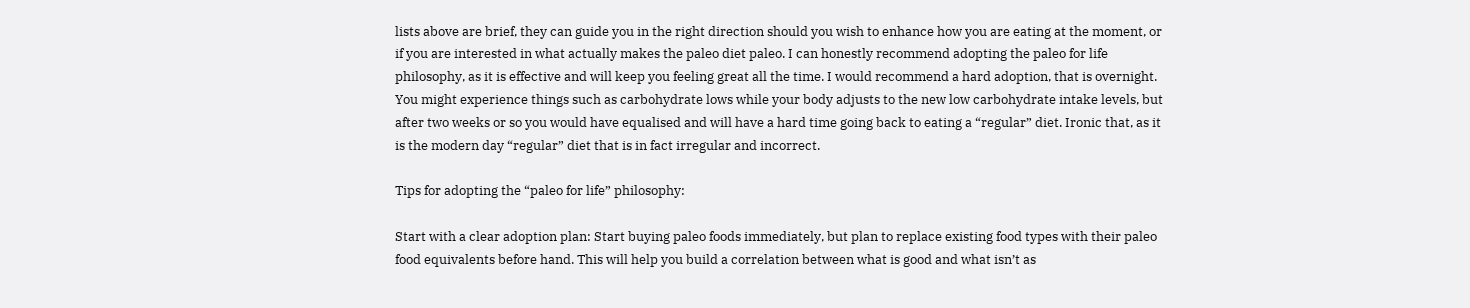lists above are brief, they can guide you in the right direction should you wish to enhance how you are eating at the moment, or if you are interested in what actually makes the paleo diet paleo. I can honestly recommend adopting the paleo for life philosophy, as it is effective and will keep you feeling great all the time. I would recommend a hard adoption, that is overnight. You might experience things such as carbohydrate lows while your body adjusts to the new low carbohydrate intake levels, but after two weeks or so you would have equalised and will have a hard time going back to eating a “regular” diet. Ironic that, as it is the modern day “regular” diet that is in fact irregular and incorrect.

Tips for adopting the “paleo for life” philosophy:

Start with a clear adoption plan: Start buying paleo foods immediately, but plan to replace existing food types with their paleo food equivalents before hand. This will help you build a correlation between what is good and what isn’t as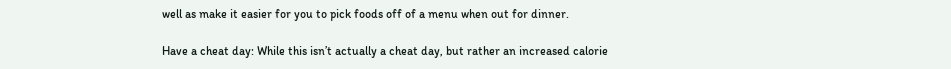well as make it easier for you to pick foods off of a menu when out for dinner.

Have a cheat day: While this isn’t actually a cheat day, but rather an increased calorie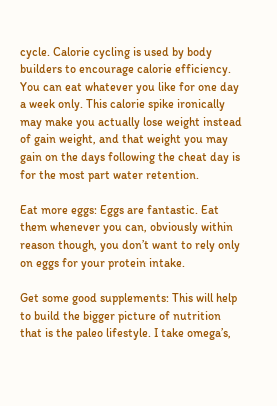cycle. Calorie cycling is used by body builders to encourage calorie efficiency. You can eat whatever you like for one day a week only. This calorie spike ironically may make you actually lose weight instead of gain weight, and that weight you may gain on the days following the cheat day is for the most part water retention.

Eat more eggs: Eggs are fantastic. Eat them whenever you can, obviously within reason though, you don’t want to rely only on eggs for your protein intake.

Get some good supplements: This will help to build the bigger picture of nutrition that is the paleo lifestyle. I take omega’s,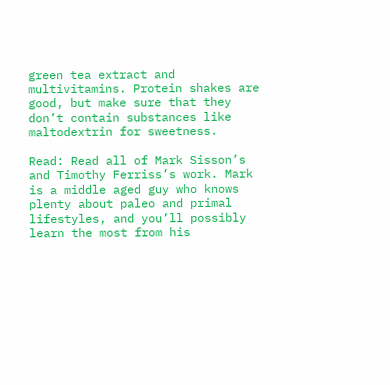green tea extract and multivitamins. Protein shakes are good, but make sure that they don’t contain substances like maltodextrin for sweetness.

Read: Read all of Mark Sisson’s and Timothy Ferriss’s work. Mark is a middle aged guy who knows plenty about paleo and primal lifestyles, and you’ll possibly learn the most from his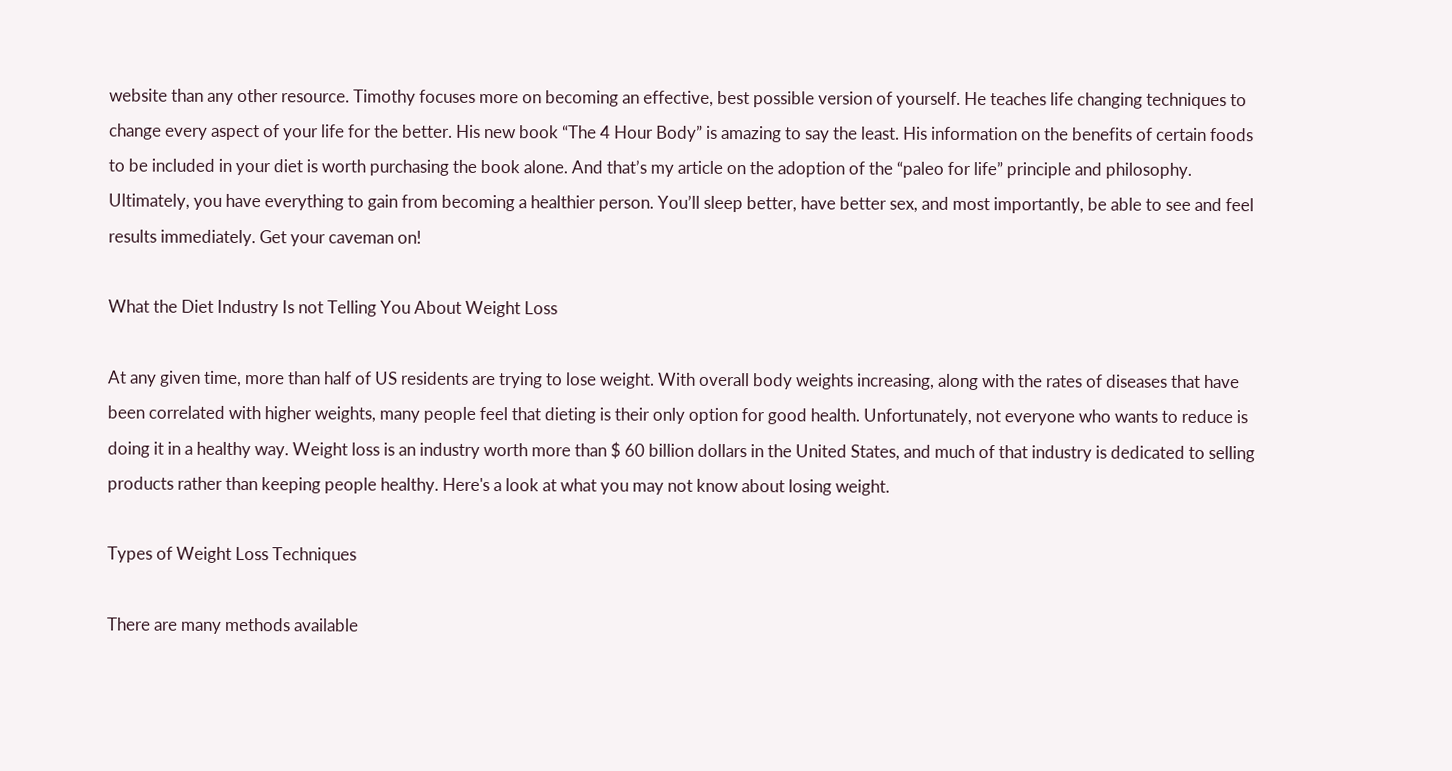website than any other resource. Timothy focuses more on becoming an effective, best possible version of yourself. He teaches life changing techniques to change every aspect of your life for the better. His new book “The 4 Hour Body” is amazing to say the least. His information on the benefits of certain foods to be included in your diet is worth purchasing the book alone. And that’s my article on the adoption of the “paleo for life” principle and philosophy. Ultimately, you have everything to gain from becoming a healthier person. You’ll sleep better, have better sex, and most importantly, be able to see and feel results immediately. Get your caveman on!

What the Diet Industry Is not Telling You About Weight Loss

At any given time, more than half of US residents are trying to lose weight. With overall body weights increasing, along with the rates of diseases that have been correlated with higher weights, many people feel that dieting is their only option for good health. Unfortunately, not everyone who wants to reduce is doing it in a healthy way. Weight loss is an industry worth more than $ 60 billion dollars in the United States, and much of that industry is dedicated to selling products rather than keeping people healthy. Here's a look at what you may not know about losing weight.

Types of Weight Loss Techniques

There are many methods available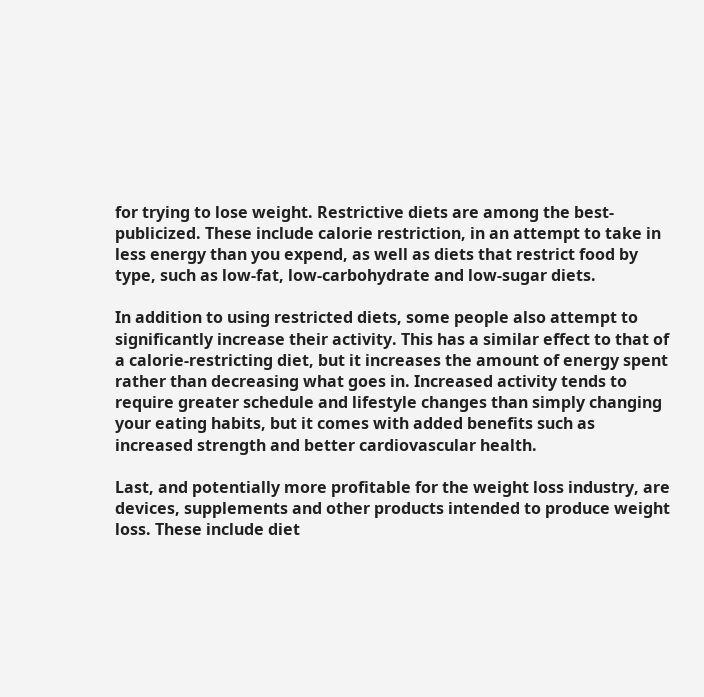for trying to lose weight. Restrictive diets are among the best-publicized. These include calorie restriction, in an attempt to take in less energy than you expend, as well as diets that restrict food by type, such as low-fat, low-carbohydrate and low-sugar diets.

In addition to using restricted diets, some people also attempt to significantly increase their activity. This has a similar effect to that of a calorie-restricting diet, but it increases the amount of energy spent rather than decreasing what goes in. Increased activity tends to require greater schedule and lifestyle changes than simply changing your eating habits, but it comes with added benefits such as increased strength and better cardiovascular health.

Last, and potentially more profitable for the weight loss industry, are devices, supplements and other products intended to produce weight loss. These include diet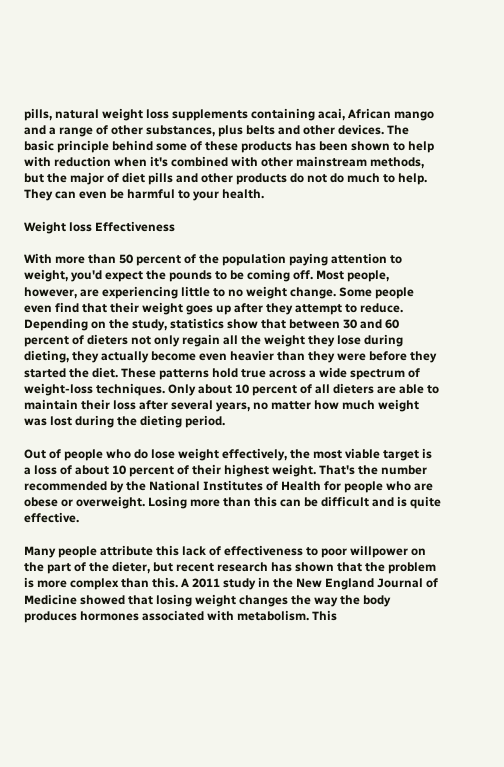pills, natural weight loss supplements containing acai, African mango and a range of other substances, plus belts and other devices. The basic principle behind some of these products has been shown to help with reduction when it's combined with other mainstream methods, but the major of diet pills and other products do not do much to help. They can even be harmful to your health.

Weight loss Effectiveness

With more than 50 percent of the population paying attention to weight, you'd expect the pounds to be coming off. Most people, however, are experiencing little to no weight change. Some people even find that their weight goes up after they attempt to reduce. Depending on the study, statistics show that between 30 and 60 percent of dieters not only regain all the weight they lose during dieting, they actually become even heavier than they were before they started the diet. These patterns hold true across a wide spectrum of weight-loss techniques. Only about 10 percent of all dieters are able to maintain their loss after several years, no matter how much weight was lost during the dieting period.

Out of people who do lose weight effectively, the most viable target is a loss of about 10 percent of their highest weight. That's the number recommended by the National Institutes of Health for people who are obese or overweight. Losing more than this can be difficult and is quite effective.

Many people attribute this lack of effectiveness to poor willpower on the part of the dieter, but recent research has shown that the problem is more complex than this. A 2011 study in the New England Journal of Medicine showed that losing weight changes the way the body produces hormones associated with metabolism. This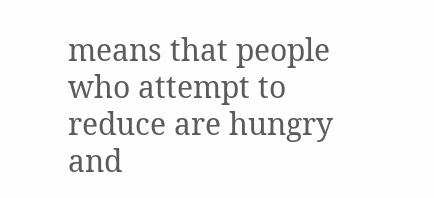means that people who attempt to reduce are hungry and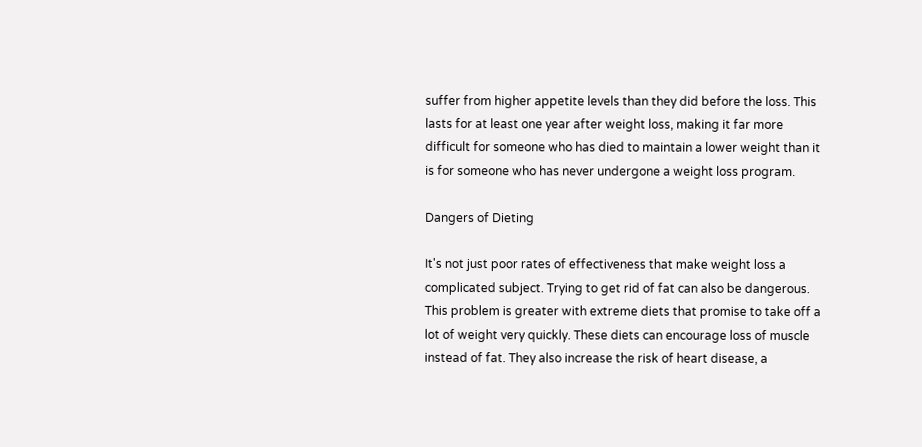suffer from higher appetite levels than they did before the loss. This lasts for at least one year after weight loss, making it far more difficult for someone who has died to maintain a lower weight than it is for someone who has never undergone a weight loss program.

Dangers of Dieting

It's not just poor rates of effectiveness that make weight loss a complicated subject. Trying to get rid of fat can also be dangerous. This problem is greater with extreme diets that promise to take off a lot of weight very quickly. These diets can encourage loss of muscle instead of fat. They also increase the risk of heart disease, a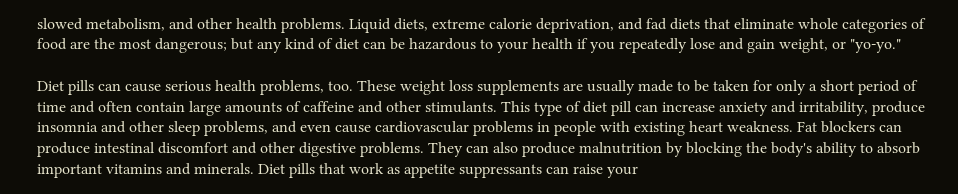slowed metabolism, and other health problems. Liquid diets, extreme calorie deprivation, and fad diets that eliminate whole categories of food are the most dangerous; but any kind of diet can be hazardous to your health if you repeatedly lose and gain weight, or "yo-yo."

Diet pills can cause serious health problems, too. These weight loss supplements are usually made to be taken for only a short period of time and often contain large amounts of caffeine and other stimulants. This type of diet pill can increase anxiety and irritability, produce insomnia and other sleep problems, and even cause cardiovascular problems in people with existing heart weakness. Fat blockers can produce intestinal discomfort and other digestive problems. They can also produce malnutrition by blocking the body's ability to absorb important vitamins and minerals. Diet pills that work as appetite suppressants can raise your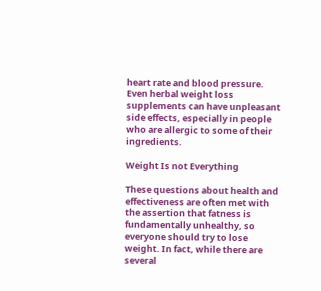heart rate and blood pressure. Even herbal weight loss supplements can have unpleasant side effects, especially in people who are allergic to some of their ingredients.

Weight Is not Everything

These questions about health and effectiveness are often met with the assertion that fatness is fundamentally unhealthy, so everyone should try to lose weight. In fact, while there are several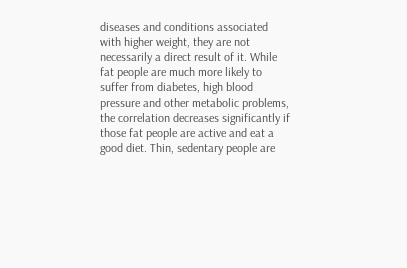diseases and conditions associated with higher weight, they are not necessarily a direct result of it. While fat people are much more likely to suffer from diabetes, high blood pressure and other metabolic problems, the correlation decreases significantly if those fat people are active and eat a good diet. Thin, sedentary people are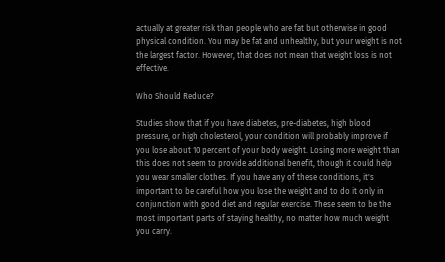actually at greater risk than people who are fat but otherwise in good physical condition. You may be fat and unhealthy, but your weight is not the largest factor. However, that does not mean that weight loss is not effective.

Who Should Reduce?

Studies show that if you have diabetes, pre-diabetes, high blood pressure, or high cholesterol, your condition will probably improve if you lose about 10 percent of your body weight. Losing more weight than this does not seem to provide additional benefit, though it could help you wear smaller clothes. If you have any of these conditions, it's important to be careful how you lose the weight and to do it only in conjunction with good diet and regular exercise. These seem to be the most important parts of staying healthy, no matter how much weight you carry.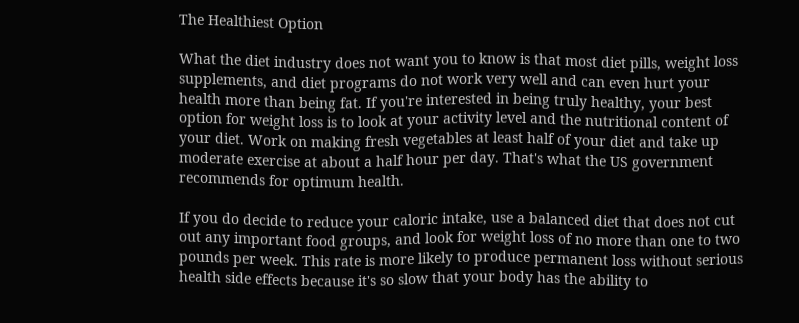The Healthiest Option

What the diet industry does not want you to know is that most diet pills, weight loss supplements, and diet programs do not work very well and can even hurt your health more than being fat. If you're interested in being truly healthy, your best option for weight loss is to look at your activity level and the nutritional content of your diet. Work on making fresh vegetables at least half of your diet and take up moderate exercise at about a half hour per day. That's what the US government recommends for optimum health.

If you do decide to reduce your caloric intake, use a balanced diet that does not cut out any important food groups, and look for weight loss of no more than one to two pounds per week. This rate is more likely to produce permanent loss without serious health side effects because it's so slow that your body has the ability to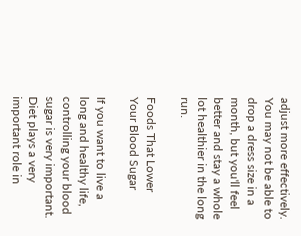adjust more effectively. You may not be able to drop a dress size in a month, but you'll feel better and stay a whole lot healthier in the long run.

Foods That Lower Your Blood Sugar

If you want to live a long and healthy life, controlling your blood sugar is very important. Diet plays a very important role in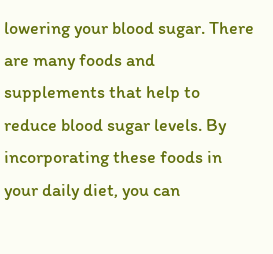lowering your blood sugar. There are many foods and supplements that help to reduce blood sugar levels. By incorporating these foods in your daily diet, you can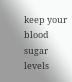keep your blood sugar levels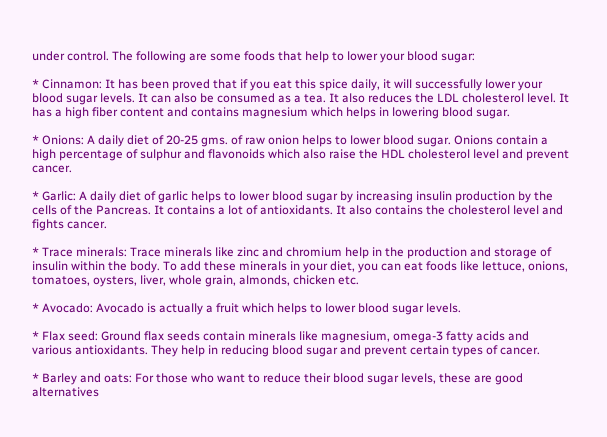under control. The following are some foods that help to lower your blood sugar:

* Cinnamon: It has been proved that if you eat this spice daily, it will successfully lower your blood sugar levels. It can also be consumed as a tea. It also reduces the LDL cholesterol level. It has a high fiber content and contains magnesium which helps in lowering blood sugar.

* Onions: A daily diet of 20-25 gms. of raw onion helps to lower blood sugar. Onions contain a high percentage of sulphur and flavonoids which also raise the HDL cholesterol level and prevent cancer.

* Garlic: A daily diet of garlic helps to lower blood sugar by increasing insulin production by the cells of the Pancreas. It contains a lot of antioxidants. It also contains the cholesterol level and fights cancer.

* Trace minerals: Trace minerals like zinc and chromium help in the production and storage of insulin within the body. To add these minerals in your diet, you can eat foods like lettuce, onions, tomatoes, oysters, liver, whole grain, almonds, chicken etc.

* Avocado: Avocado is actually a fruit which helps to lower blood sugar levels.

* Flax seed: Ground flax seeds contain minerals like magnesium, omega-3 fatty acids and various antioxidants. They help in reducing blood sugar and prevent certain types of cancer.

* Barley and oats: For those who want to reduce their blood sugar levels, these are good alternatives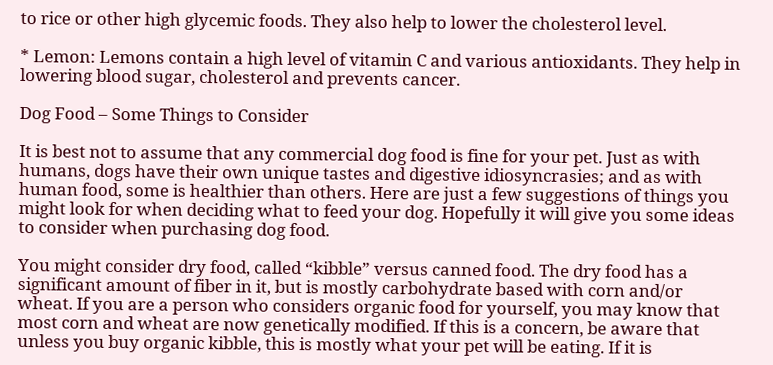to rice or other high glycemic foods. They also help to lower the cholesterol level.

* Lemon: Lemons contain a high level of vitamin C and various antioxidants. They help in lowering blood sugar, cholesterol and prevents cancer.

Dog Food – Some Things to Consider

It is best not to assume that any commercial dog food is fine for your pet. Just as with humans, dogs have their own unique tastes and digestive idiosyncrasies; and as with human food, some is healthier than others. Here are just a few suggestions of things you might look for when deciding what to feed your dog. Hopefully it will give you some ideas to consider when purchasing dog food.

You might consider dry food, called “kibble” versus canned food. The dry food has a significant amount of fiber in it, but is mostly carbohydrate based with corn and/or wheat. If you are a person who considers organic food for yourself, you may know that most corn and wheat are now genetically modified. If this is a concern, be aware that unless you buy organic kibble, this is mostly what your pet will be eating. If it is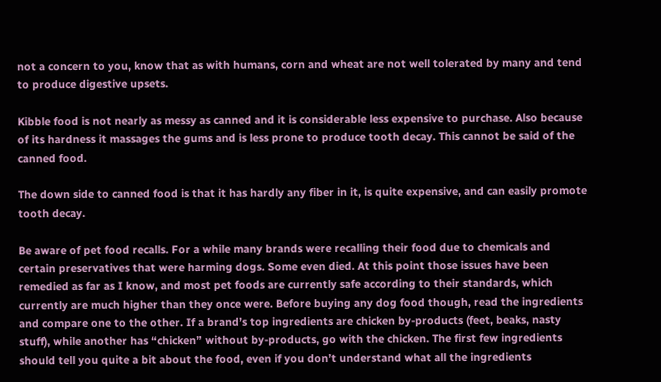not a concern to you, know that as with humans, corn and wheat are not well tolerated by many and tend to produce digestive upsets.

Kibble food is not nearly as messy as canned and it is considerable less expensive to purchase. Also because of its hardness it massages the gums and is less prone to produce tooth decay. This cannot be said of the canned food.

The down side to canned food is that it has hardly any fiber in it, is quite expensive, and can easily promote tooth decay.

Be aware of pet food recalls. For a while many brands were recalling their food due to chemicals and certain preservatives that were harming dogs. Some even died. At this point those issues have been remedied as far as I know, and most pet foods are currently safe according to their standards, which currently are much higher than they once were. Before buying any dog food though, read the ingredients and compare one to the other. If a brand’s top ingredients are chicken by-products (feet, beaks, nasty stuff), while another has “chicken” without by-products, go with the chicken. The first few ingredients should tell you quite a bit about the food, even if you don’t understand what all the ingredients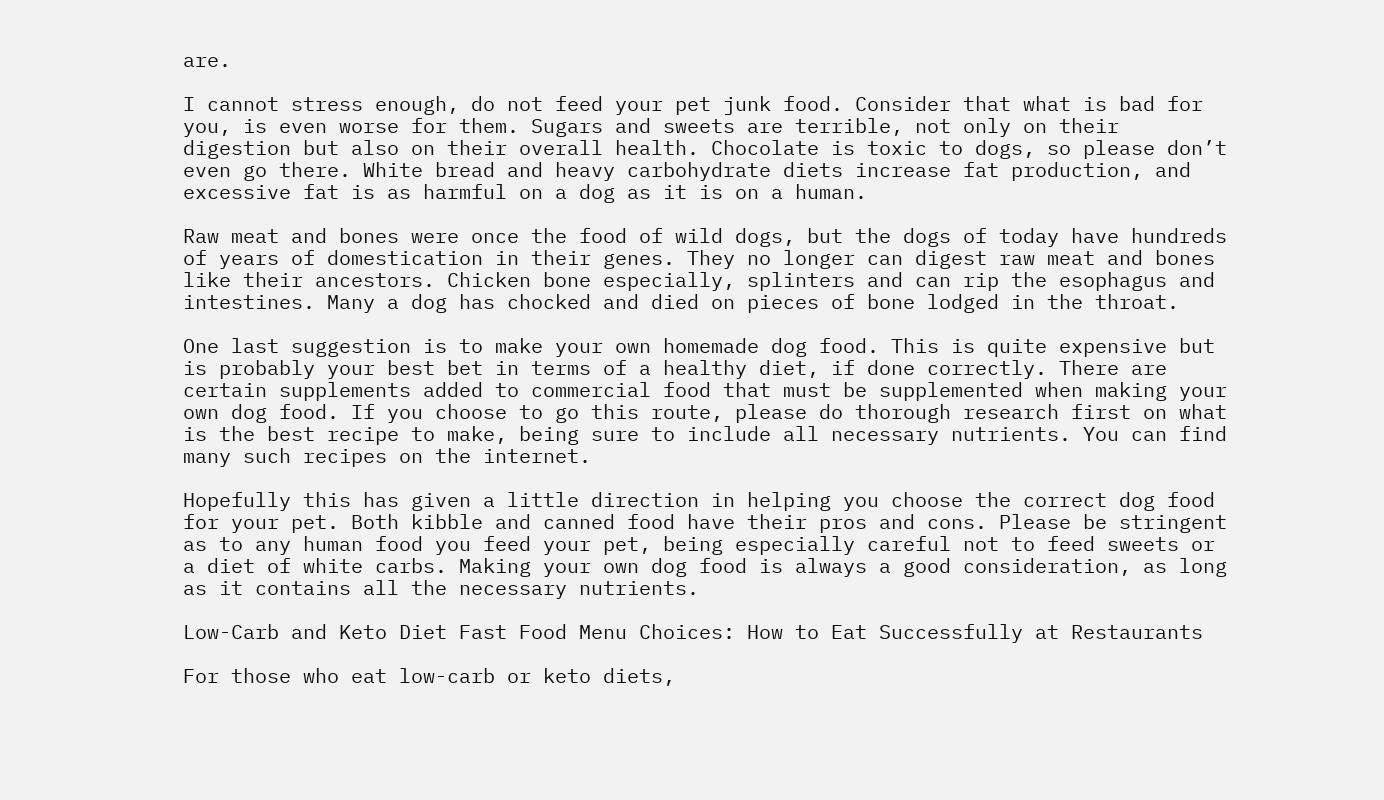are.

I cannot stress enough, do not feed your pet junk food. Consider that what is bad for you, is even worse for them. Sugars and sweets are terrible, not only on their digestion but also on their overall health. Chocolate is toxic to dogs, so please don’t even go there. White bread and heavy carbohydrate diets increase fat production, and excessive fat is as harmful on a dog as it is on a human.

Raw meat and bones were once the food of wild dogs, but the dogs of today have hundreds of years of domestication in their genes. They no longer can digest raw meat and bones like their ancestors. Chicken bone especially, splinters and can rip the esophagus and intestines. Many a dog has chocked and died on pieces of bone lodged in the throat.

One last suggestion is to make your own homemade dog food. This is quite expensive but is probably your best bet in terms of a healthy diet, if done correctly. There are certain supplements added to commercial food that must be supplemented when making your own dog food. If you choose to go this route, please do thorough research first on what is the best recipe to make, being sure to include all necessary nutrients. You can find many such recipes on the internet.

Hopefully this has given a little direction in helping you choose the correct dog food for your pet. Both kibble and canned food have their pros and cons. Please be stringent as to any human food you feed your pet, being especially careful not to feed sweets or a diet of white carbs. Making your own dog food is always a good consideration, as long as it contains all the necessary nutrients.

Low-Carb and Keto Diet Fast Food Menu Choices: How to Eat Successfully at Restaurants

For those who eat low-carb or keto diets,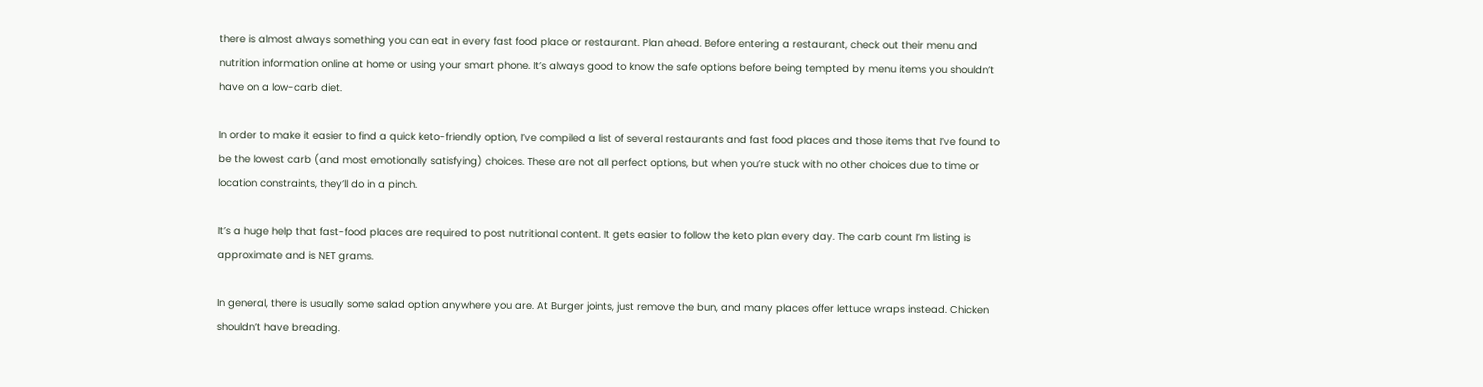there is almost always something you can eat in every fast food place or restaurant. Plan ahead. Before entering a restaurant, check out their menu and nutrition information online at home or using your smart phone. It’s always good to know the safe options before being tempted by menu items you shouldn’t have on a low-carb diet.

In order to make it easier to find a quick keto-friendly option, I’ve compiled a list of several restaurants and fast food places and those items that I’ve found to be the lowest carb (and most emotionally satisfying) choices. These are not all perfect options, but when you’re stuck with no other choices due to time or location constraints, they’ll do in a pinch.

It’s a huge help that fast-food places are required to post nutritional content. It gets easier to follow the keto plan every day. The carb count I’m listing is approximate and is NET grams.

In general, there is usually some salad option anywhere you are. At Burger joints, just remove the bun, and many places offer lettuce wraps instead. Chicken shouldn’t have breading.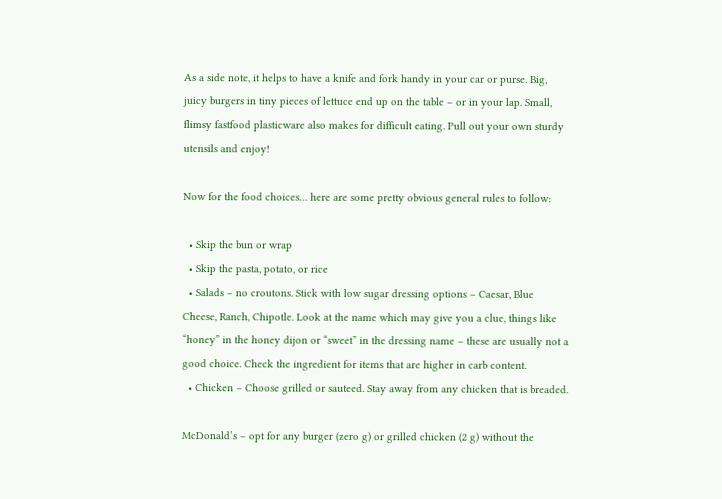As a side note, it helps to have a knife and fork handy in your car or purse. Big, juicy burgers in tiny pieces of lettuce end up on the table – or in your lap. Small, flimsy fastfood plasticware also makes for difficult eating. Pull out your own sturdy utensils and enjoy!

Now for the food choices… here are some pretty obvious general rules to follow:

  • Skip the bun or wrap
  • Skip the pasta, potato, or rice
  • Salads – no croutons. Stick with low sugar dressing options – Caesar, Blue Cheese, Ranch, Chipotle. Look at the name which may give you a clue, things like “honey” in the honey dijon or “sweet” in the dressing name – these are usually not a good choice. Check the ingredient for items that are higher in carb content.
  • Chicken – Choose grilled or sauteed. Stay away from any chicken that is breaded.

McDonald’s – opt for any burger (zero g) or grilled chicken (2 g) without the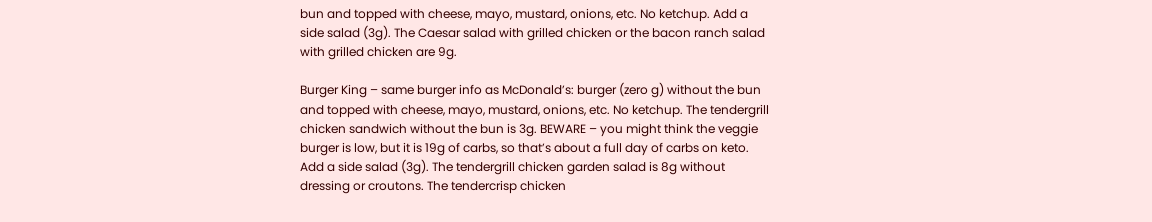bun and topped with cheese, mayo, mustard, onions, etc. No ketchup. Add a side salad (3g). The Caesar salad with grilled chicken or the bacon ranch salad with grilled chicken are 9g.

Burger King – same burger info as McDonald’s: burger (zero g) without the bun and topped with cheese, mayo, mustard, onions, etc. No ketchup. The tendergrill chicken sandwich without the bun is 3g. BEWARE – you might think the veggie burger is low, but it is 19g of carbs, so that’s about a full day of carbs on keto. Add a side salad (3g). The tendergrill chicken garden salad is 8g without dressing or croutons. The tendercrisp chicken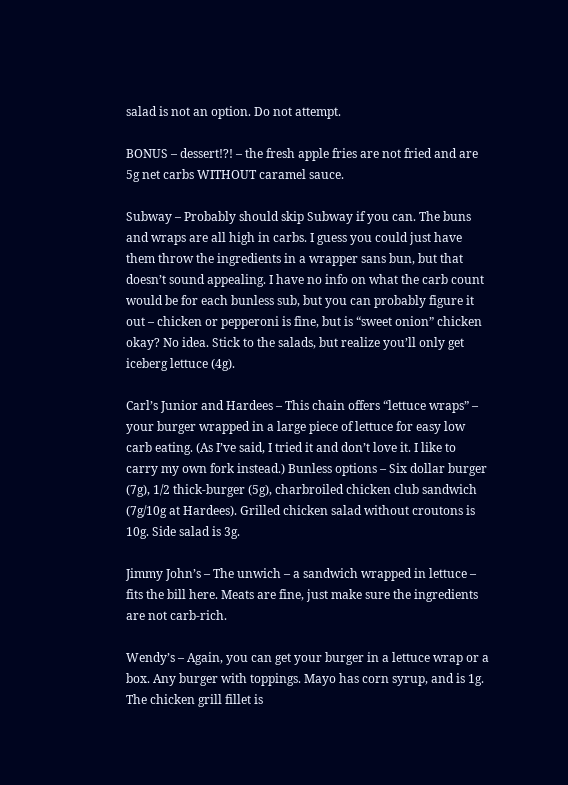salad is not an option. Do not attempt.

BONUS – dessert!?! – the fresh apple fries are not fried and are 5g net carbs WITHOUT caramel sauce.

Subway – Probably should skip Subway if you can. The buns and wraps are all high in carbs. I guess you could just have them throw the ingredients in a wrapper sans bun, but that doesn’t sound appealing. I have no info on what the carb count would be for each bunless sub, but you can probably figure it out – chicken or pepperoni is fine, but is “sweet onion” chicken okay? No idea. Stick to the salads, but realize you’ll only get iceberg lettuce (4g).

Carl’s Junior and Hardees – This chain offers “lettuce wraps” – your burger wrapped in a large piece of lettuce for easy low carb eating. (As I’ve said, I tried it and don’t love it. I like to carry my own fork instead.) Bunless options – Six dollar burger (7g), 1/2 thick-burger (5g), charbroiled chicken club sandwich (7g/10g at Hardees). Grilled chicken salad without croutons is 10g. Side salad is 3g.

Jimmy John’s – The unwich – a sandwich wrapped in lettuce – fits the bill here. Meats are fine, just make sure the ingredients are not carb-rich.

Wendy’s – Again, you can get your burger in a lettuce wrap or a box. Any burger with toppings. Mayo has corn syrup, and is 1g. The chicken grill fillet is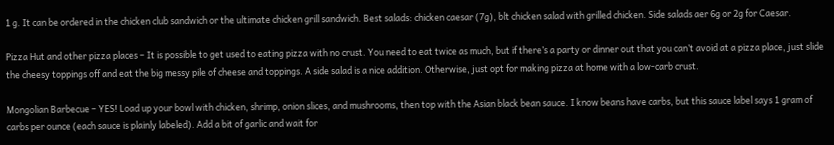1 g. It can be ordered in the chicken club sandwich or the ultimate chicken grill sandwich. Best salads: chicken caesar (7g), blt chicken salad with grilled chicken. Side salads aer 6g or 2g for Caesar.

Pizza Hut and other pizza places – It is possible to get used to eating pizza with no crust. You need to eat twice as much, but if there’s a party or dinner out that you can’t avoid at a pizza place, just slide the cheesy toppings off and eat the big messy pile of cheese and toppings. A side salad is a nice addition. Otherwise, just opt for making pizza at home with a low-carb crust.

Mongolian Barbecue – YES! Load up your bowl with chicken, shrimp, onion slices, and mushrooms, then top with the Asian black bean sauce. I know beans have carbs, but this sauce label says 1 gram of carbs per ounce (each sauce is plainly labeled). Add a bit of garlic and wait for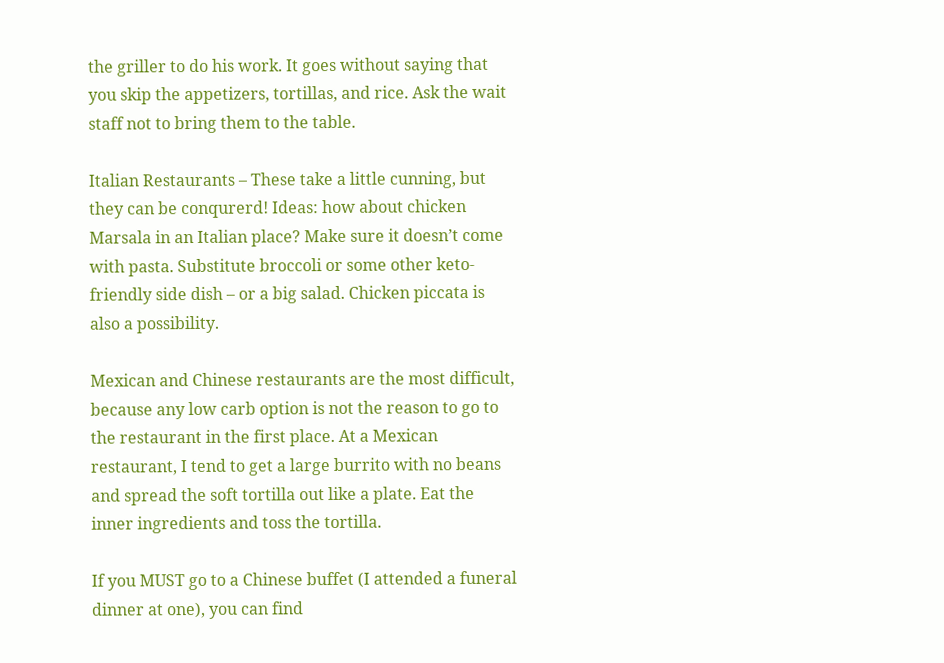the griller to do his work. It goes without saying that you skip the appetizers, tortillas, and rice. Ask the wait staff not to bring them to the table.

Italian Restaurants – These take a little cunning, but they can be conqurerd! Ideas: how about chicken Marsala in an Italian place? Make sure it doesn’t come with pasta. Substitute broccoli or some other keto-friendly side dish – or a big salad. Chicken piccata is also a possibility.

Mexican and Chinese restaurants are the most difficult, because any low carb option is not the reason to go to the restaurant in the first place. At a Mexican restaurant, I tend to get a large burrito with no beans and spread the soft tortilla out like a plate. Eat the inner ingredients and toss the tortilla.

If you MUST go to a Chinese buffet (I attended a funeral dinner at one), you can find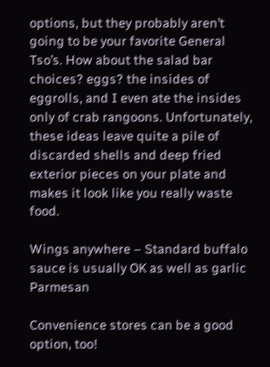options, but they probably aren’t going to be your favorite General Tso’s. How about the salad bar choices? eggs? the insides of eggrolls, and I even ate the insides only of crab rangoons. Unfortunately, these ideas leave quite a pile of discarded shells and deep fried exterior pieces on your plate and makes it look like you really waste food.

Wings anywhere – Standard buffalo sauce is usually OK as well as garlic Parmesan

Convenience stores can be a good option, too!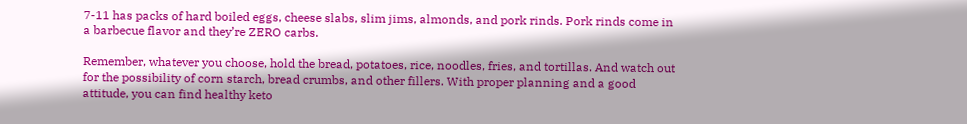7-11 has packs of hard boiled eggs, cheese slabs, slim jims, almonds, and pork rinds. Pork rinds come in a barbecue flavor and they’re ZERO carbs.

Remember, whatever you choose, hold the bread, potatoes, rice, noodles, fries, and tortillas. And watch out for the possibility of corn starch, bread crumbs, and other fillers. With proper planning and a good attitude, you can find healthy keto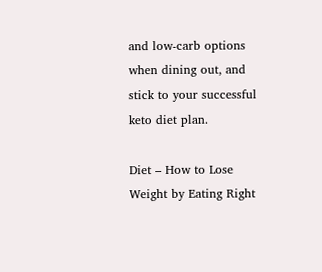and low-carb options when dining out, and stick to your successful keto diet plan.

Diet – How to Lose Weight by Eating Right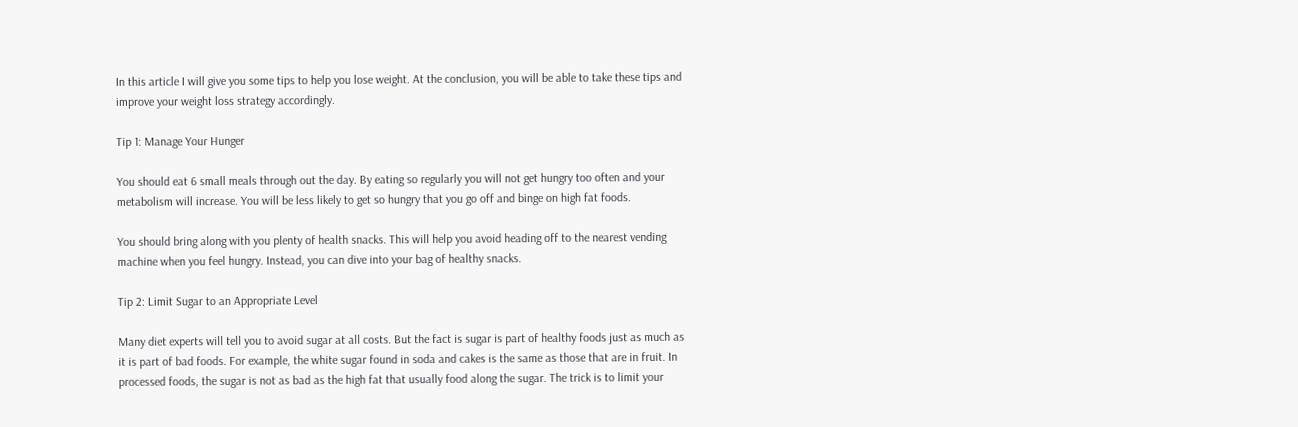In this article I will give you some tips to help you lose weight. At the conclusion, you will be able to take these tips and improve your weight loss strategy accordingly.

Tip 1: Manage Your Hunger

You should eat 6 small meals through out the day. By eating so regularly you will not get hungry too often and your metabolism will increase. You will be less likely to get so hungry that you go off and binge on high fat foods.

You should bring along with you plenty of health snacks. This will help you avoid heading off to the nearest vending machine when you feel hungry. Instead, you can dive into your bag of healthy snacks.

Tip 2: Limit Sugar to an Appropriate Level

Many diet experts will tell you to avoid sugar at all costs. But the fact is sugar is part of healthy foods just as much as it is part of bad foods. For example, the white sugar found in soda and cakes is the same as those that are in fruit. In processed foods, the sugar is not as bad as the high fat that usually food along the sugar. The trick is to limit your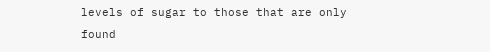levels of sugar to those that are only found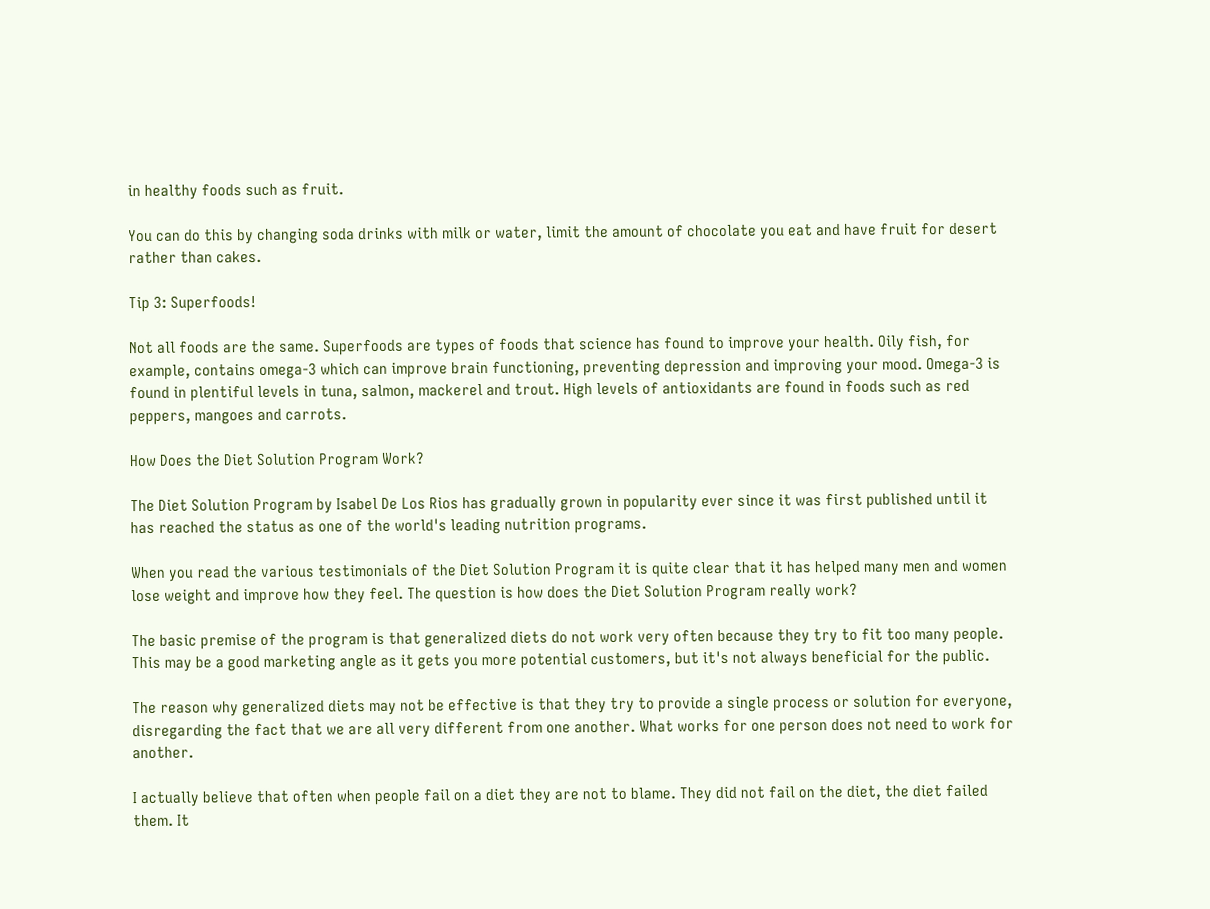in healthy foods such as fruit.

You can do this by changing soda drinks with milk or water, limit the amount of chocolate you eat and have fruit for desert rather than cakes.

Tip 3: Superfoods!

Not all foods are the same. Superfoods are types of foods that science has found to improve your health. Oily fish, for example, contains omega-3 which can improve brain functioning, preventing depression and improving your mood. Omega-3 is found in plentiful levels in tuna, salmon, mackerel and trout. High levels of antioxidants are found in foods such as red peppers, mangoes and carrots.

How Does the Diet Solution Program Work?

The Diet Solution Program by Isabel De Los Rios has gradually grown in popularity ever since it was first published until it has reached the status as one of the world's leading nutrition programs.

When you read the various testimonials of the Diet Solution Program it is quite clear that it has helped many men and women lose weight and improve how they feel. The question is how does the Diet Solution Program really work?

The basic premise of the program is that generalized diets do not work very often because they try to fit too many people. This may be a good marketing angle as it gets you more potential customers, but it's not always beneficial for the public.

The reason why generalized diets may not be effective is that they try to provide a single process or solution for everyone, disregarding the fact that we are all very different from one another. What works for one person does not need to work for another.

I actually believe that often when people fail on a diet they are not to blame. They did not fail on the diet, the diet failed them. It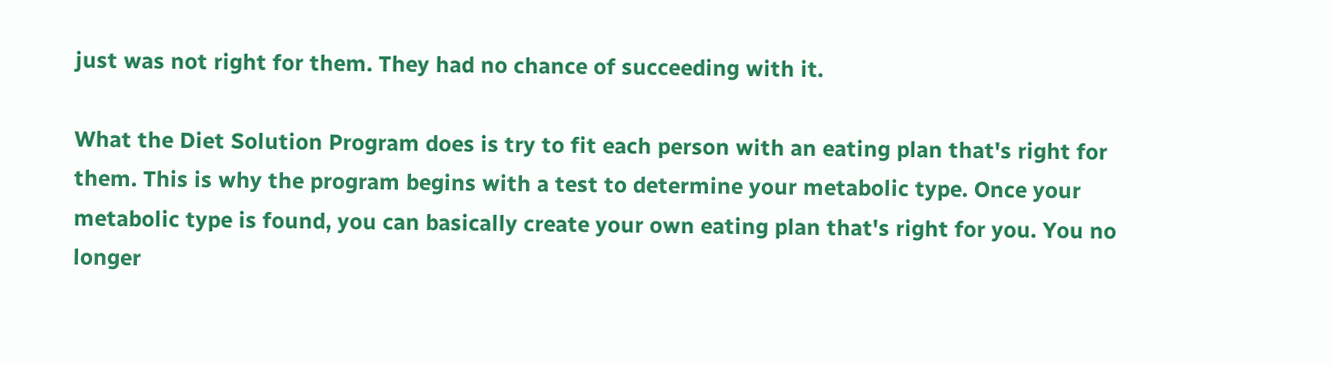just was not right for them. They had no chance of succeeding with it.

What the Diet Solution Program does is try to fit each person with an eating plan that's right for them. This is why the program begins with a test to determine your metabolic type. Once your metabolic type is found, you can basically create your own eating plan that's right for you. You no longer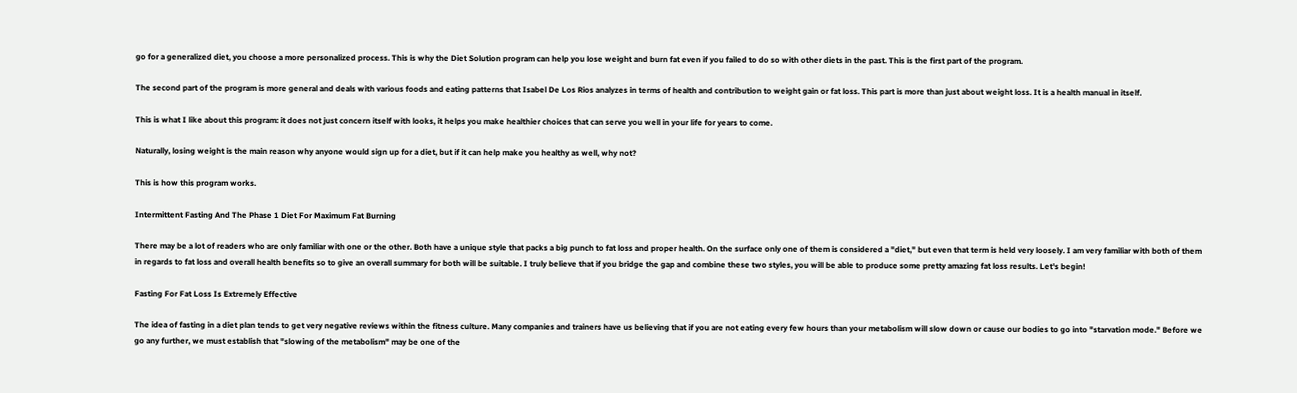go for a generalized diet, you choose a more personalized process. This is why the Diet Solution program can help you lose weight and burn fat even if you failed to do so with other diets in the past. This is the first part of the program.

The second part of the program is more general and deals with various foods and eating patterns that Isabel De Los Rios analyzes in terms of health and contribution to weight gain or fat loss. This part is more than just about weight loss. It is a health manual in itself.

This is what I like about this program: it does not just concern itself with looks, it helps you make healthier choices that can serve you well in your life for years to come.

Naturally, losing weight is the main reason why anyone would sign up for a diet, but if it can help make you healthy as well, why not?

This is how this program works.

Intermittent Fasting And The Phase 1 Diet For Maximum Fat Burning

There may be a lot of readers who are only familiar with one or the other. Both have a unique style that packs a big punch to fat loss and proper health. On the surface only one of them is considered a "diet," but even that term is held very loosely. I am very familiar with both of them in regards to fat loss and overall health benefits so to give an overall summary for both will be suitable. I truly believe that if you bridge the gap and combine these two styles, you will be able to produce some pretty amazing fat loss results. Let's begin!

Fasting For Fat Loss Is Extremely Effective

The idea of fasting in a diet plan tends to get very negative reviews within the fitness culture. Many companies and trainers have us believing that if you are not eating every few hours than your metabolism will slow down or cause our bodies to go into "starvation mode." Before we go any further, we must establish that "slowing of the metabolism" may be one of the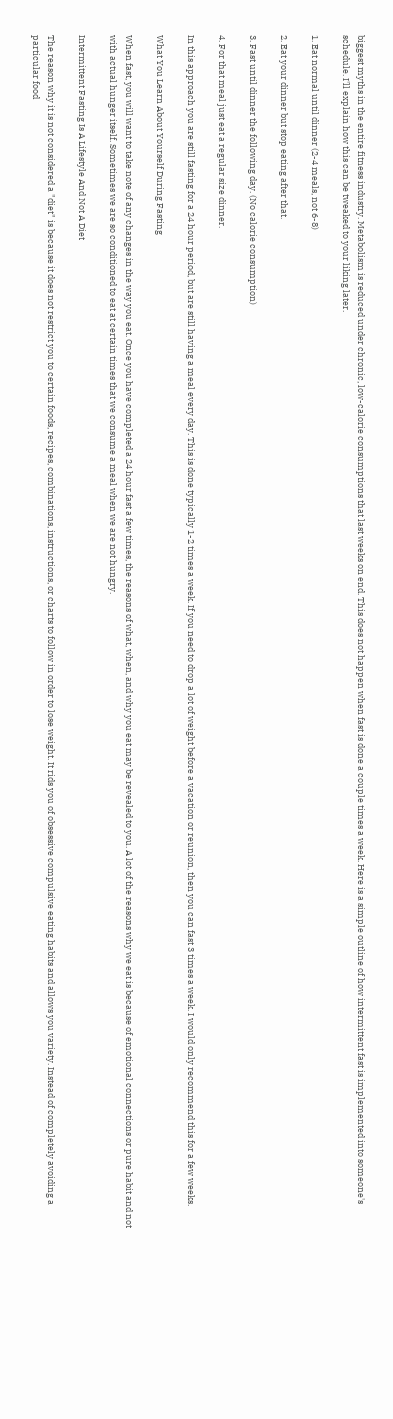biggest myths in the entire fitness industry. Metabolism is reduced under chronic, low-calorie consumptions that last weeks on end. This does not happen when fast is done a couple times a week. Here is a simple outline of how intermittent fast is implemented into someone's schedule. I'll explain how this can be tweaked to your liking later.

1. Eat normal until dinner (2-4 meals, not 6-8)

2. Eat your dinner but stop eating after that.

3. Fast until dinner the following day. (No calorie consumption)

4. For that meal just eat a regular size dinner.

In this approach you are still fasting for a 24 hour period, but are still having a meal every day. This is done typically 1-2 times a week. If you need to drop a lot of weight before a vacation or reunion, then you can fast 3 times a week. I would only recommend this for a few weeks.

What You Learn About Yourself During Fasting

When fast, you will want to take note of any changes in the way you eat. Once you have completed a 24 hour fast a few times, the reasons of what, when, and why you eat may be revealed to you. A lot of the reasons why we eat is because of emotional connections or pure habit and not with actual hunger itself. Sometimes we are so conditioned to eat at certain times that we consume a meal when we are not hungry.

Intermittent Fasting Is A Lifestyle And Not A Diet

The reason why it is not considered a "diet" is because it does not restrict you to certain foods, recipes, combinations, instructions, or charts to follow in order to lose weight. It rids you of obsessive compulsive eating habits and allows you variety. Instead of completely avoiding a particular food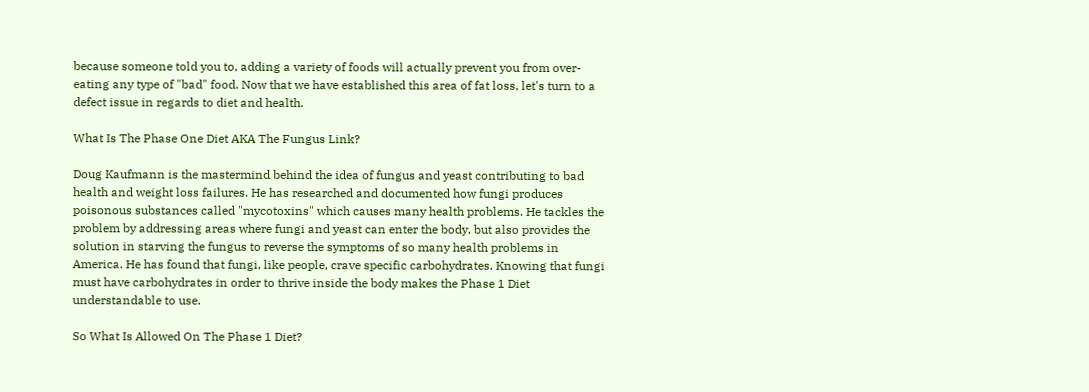because someone told you to, adding a variety of foods will actually prevent you from over-eating any type of "bad" food. Now that we have established this area of fat loss, let's turn to a defect issue in regards to diet and health.

What Is The Phase One Diet AKA The Fungus Link?

Doug Kaufmann is the mastermind behind the idea of fungus and yeast contributing to bad health and weight loss failures. He has researched and documented how fungi produces poisonous substances called "mycotoxins" which causes many health problems. He tackles the problem by addressing areas where fungi and yeast can enter the body, but also provides the solution in starving the fungus to reverse the symptoms of so many health problems in America. He has found that fungi, like people, crave specific carbohydrates. Knowing that fungi must have carbohydrates in order to thrive inside the body makes the Phase 1 Diet understandable to use.

So What Is Allowed On The Phase 1 Diet?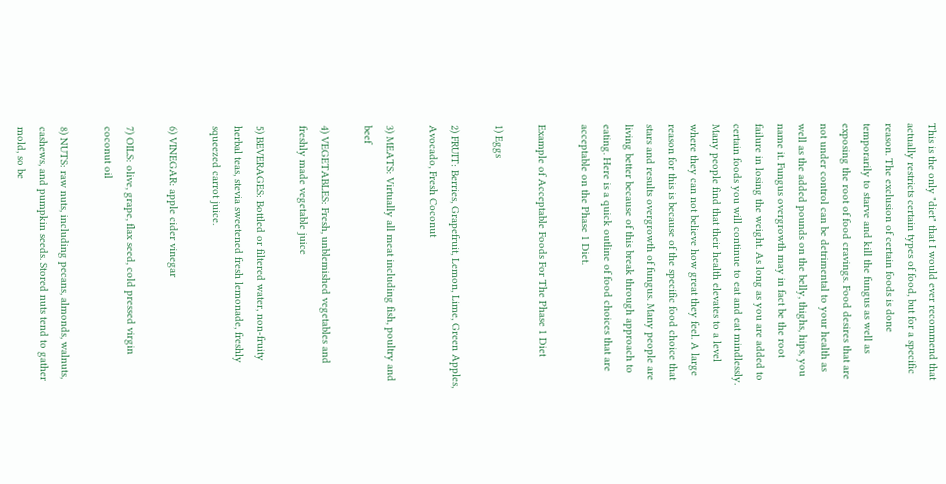This is the only "diet" that I would ever recommend that actually restricts certain types of food, but for a specific reason. The exclusion of certain foods is done temporarily to starve and kill the fungus as well as exposing the root of food cravings. Food desires that are not under control can be detrimental to your health as well as the added pounds on the belly, thighs, hips, you name it. Fungus overgrowth may in fact be the root failure in losing the weight. As long as you are added to certain foods you will continue to eat and eat mindlessly. Many people find that their health elevates to a level where they can not believe how great they feel. A large reason for this is because of the specific food choice that stars and results overgrowth of fungus. Many people are living better because of this break through approach to eating. Here is a quick outline of food choices that are acceptable on the Phase 1 Diet.

Example of Acceptable Foods For The Phase 1 Diet

1) Eggs

2) FRUIT: Berries, Grapefruit, Lemon, Lime, Green Apples, Avocado, Fresh Coconut

3) MEATS: Virtually all meat including fish, poultry and beef

4) VEGETABLES: Fresh, unblemished vegetables and freshly made vegetable juice

5) BEVERAGES: Bottled or filtered water, non-fruity herbal teas, stevia sweetened fresh lemonade, freshly squeezed carrot juice.

6) VINEGAR: apple cider vinegar

7) OILS: olive, grape, flax seed, cold pressed virgin coconut oil

8) NUTS: raw nuts, including pecans, almonds, walnuts, cashews, and pumpkin seeds. Stored nuts tend to gather mold, so be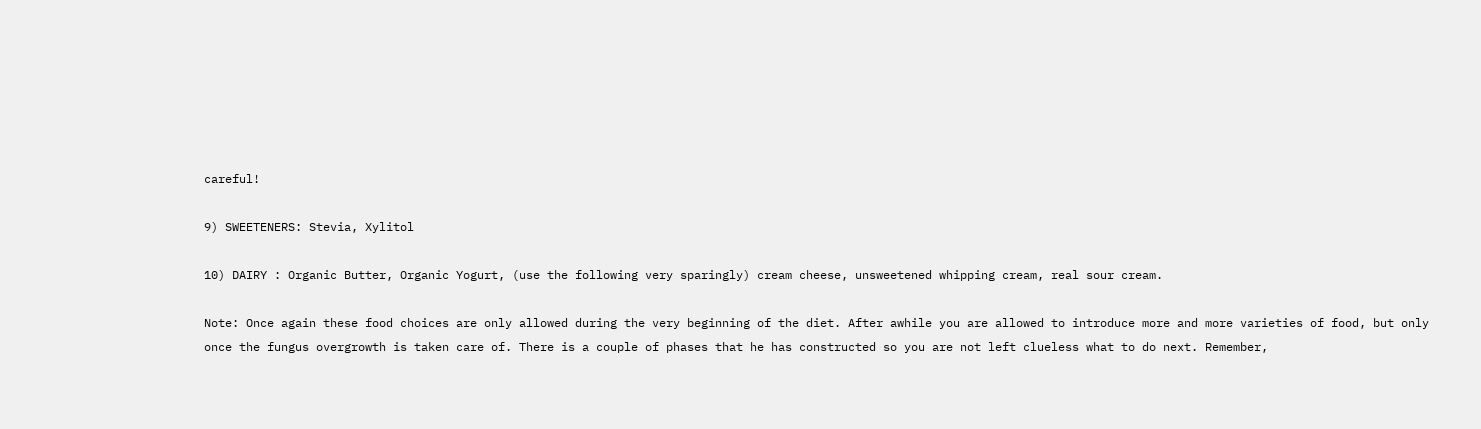careful!

9) SWEETENERS: Stevia, Xylitol

10) DAIRY : Organic Butter, Organic Yogurt, (use the following very sparingly) cream cheese, unsweetened whipping cream, real sour cream.

Note: Once again these food choices are only allowed during the very beginning of the diet. After awhile you are allowed to introduce more and more varieties of food, but only once the fungus overgrowth is taken care of. There is a couple of phases that he has constructed so you are not left clueless what to do next. Remember,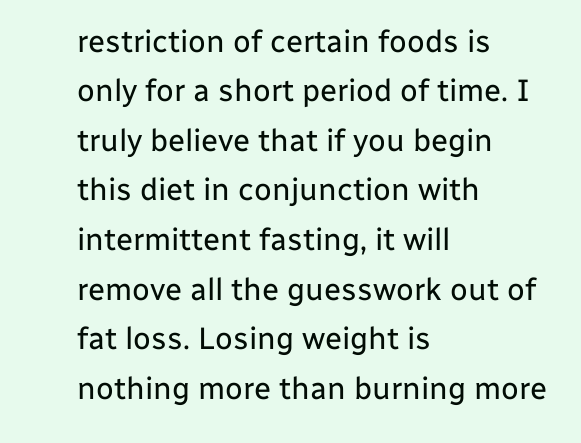restriction of certain foods is only for a short period of time. I truly believe that if you begin this diet in conjunction with intermittent fasting, it will remove all the guesswork out of fat loss. Losing weight is nothing more than burning more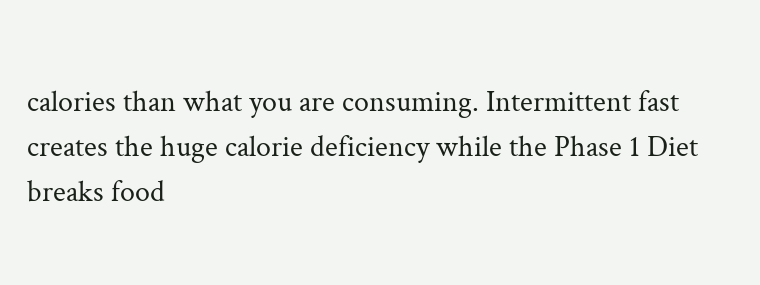calories than what you are consuming. Intermittent fast creates the huge calorie deficiency while the Phase 1 Diet breaks food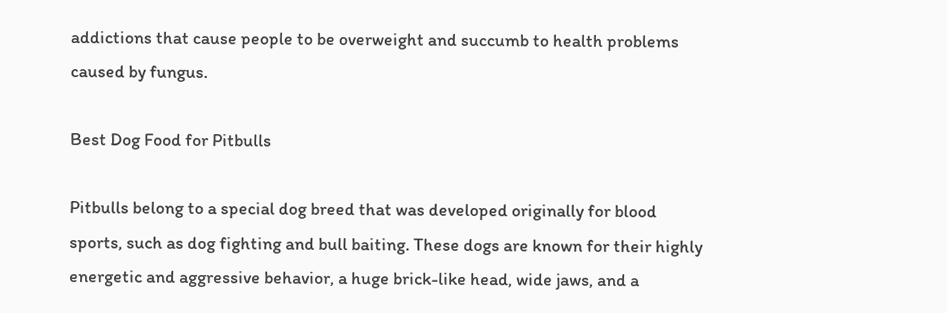addictions that cause people to be overweight and succumb to health problems caused by fungus.

Best Dog Food for Pitbulls

Pitbulls belong to a special dog breed that was developed originally for blood sports, such as dog fighting and bull baiting. These dogs are known for their highly energetic and aggressive behavior, a huge brick-like head, wide jaws, and a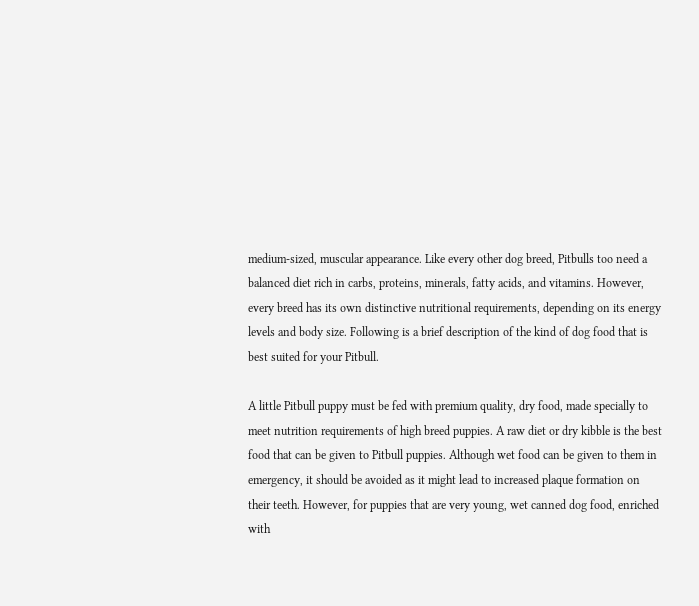medium-sized, muscular appearance. Like every other dog breed, Pitbulls too need a balanced diet rich in carbs, proteins, minerals, fatty acids, and vitamins. However, every breed has its own distinctive nutritional requirements, depending on its energy levels and body size. Following is a brief description of the kind of dog food that is best suited for your Pitbull.

A little Pitbull puppy must be fed with premium quality, dry food, made specially to meet nutrition requirements of high breed puppies. A raw diet or dry kibble is the best food that can be given to Pitbull puppies. Although wet food can be given to them in emergency, it should be avoided as it might lead to increased plaque formation on their teeth. However, for puppies that are very young, wet canned dog food, enriched with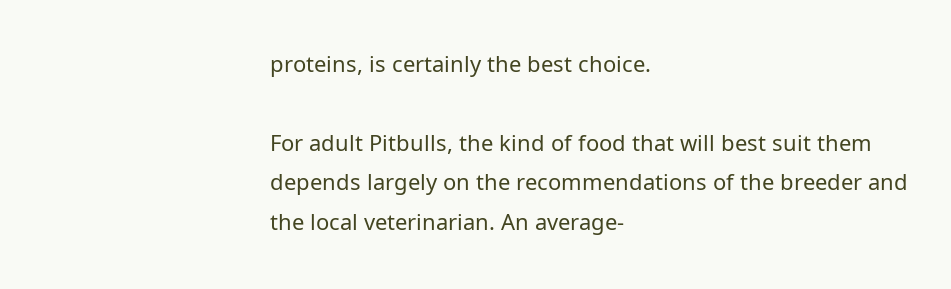proteins, is certainly the best choice.

For adult Pitbulls, the kind of food that will best suit them depends largely on the recommendations of the breeder and the local veterinarian. An average-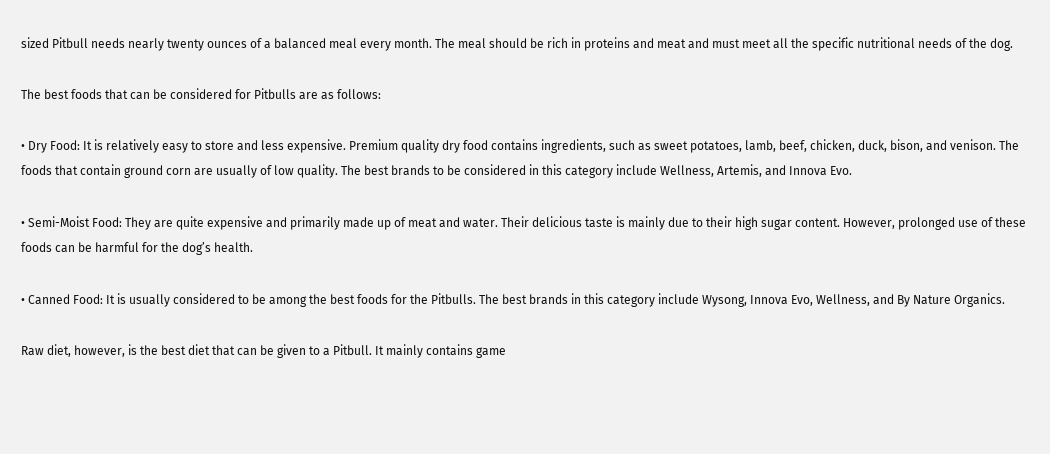sized Pitbull needs nearly twenty ounces of a balanced meal every month. The meal should be rich in proteins and meat and must meet all the specific nutritional needs of the dog.

The best foods that can be considered for Pitbulls are as follows:

• Dry Food: It is relatively easy to store and less expensive. Premium quality dry food contains ingredients, such as sweet potatoes, lamb, beef, chicken, duck, bison, and venison. The foods that contain ground corn are usually of low quality. The best brands to be considered in this category include Wellness, Artemis, and Innova Evo.

• Semi-Moist Food: They are quite expensive and primarily made up of meat and water. Their delicious taste is mainly due to their high sugar content. However, prolonged use of these foods can be harmful for the dog’s health.

• Canned Food: It is usually considered to be among the best foods for the Pitbulls. The best brands in this category include Wysong, Innova Evo, Wellness, and By Nature Organics.

Raw diet, however, is the best diet that can be given to a Pitbull. It mainly contains game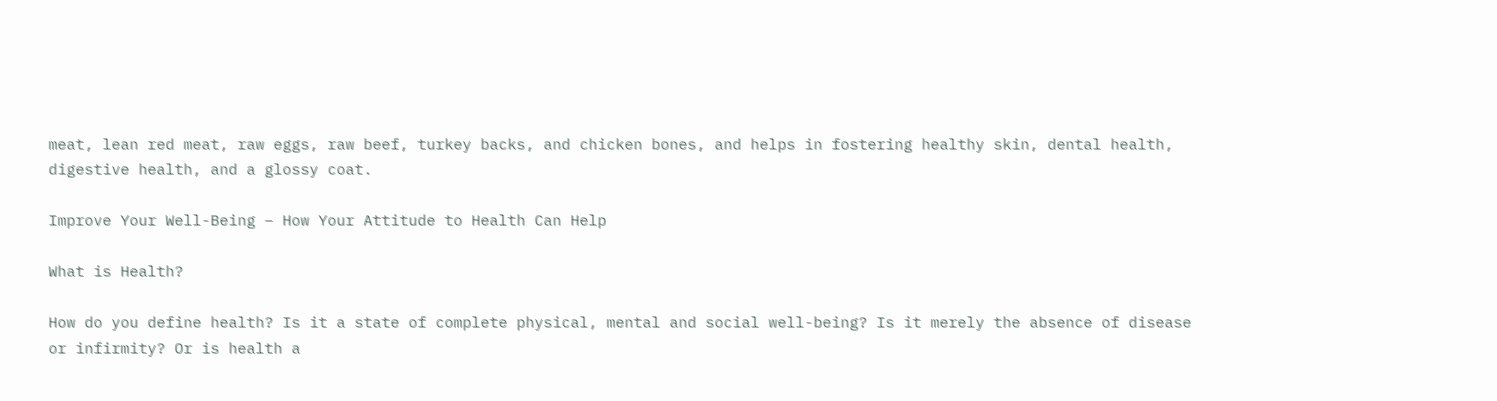meat, lean red meat, raw eggs, raw beef, turkey backs, and chicken bones, and helps in fostering healthy skin, dental health, digestive health, and a glossy coat.

Improve Your Well-Being – How Your Attitude to Health Can Help

What is Health?

How do you define health? Is it a state of complete physical, mental and social well-being? Is it merely the absence of disease or infirmity? Or is health a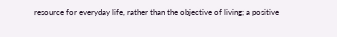resource for everyday life, rather than the objective of living; a positive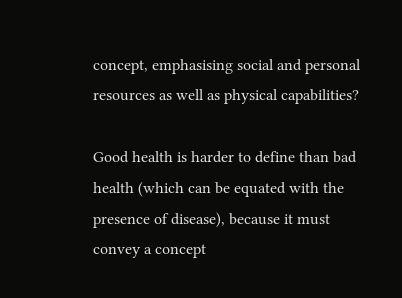concept, emphasising social and personal resources as well as physical capabilities?

Good health is harder to define than bad health (which can be equated with the presence of disease), because it must convey a concept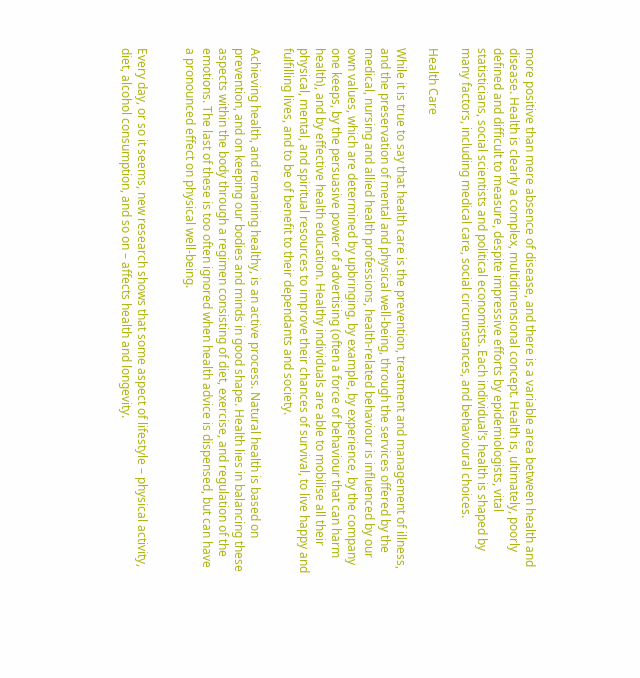more positive than mere absence of disease, and there is a variable area between health and disease. Health is clearly a complex, multidimensional concept. Health is, ultimately, poorly defined and difficult to measure, despite impressive efforts by epidemiologists, vital statisticians, social scientists and political economists. Each individual’s health is shaped by many factors, including medical care, social circumstances, and behavioural choices.

Health Care

While it is true to say that health care is the prevention, treatment and management of illness, and the preservation of mental and physical well-being, through the services offered by the medical, nursing and allied health professions, health-related behaviour is influenced by our own values, which are determined by upbringing, by example, by experience, by the company one keeps, by the persuasive power of advertising (often a force of behaviour that can harm health), and by effective health education. Healthy individuals are able to mobilise all their physical, mental, and spiritual resources to improve their chances of survival, to live happy and fulfilling lives, and to be of benefit to their dependants and society.

Achieving health, and remaining healthy, is an active process. Natural health is based on prevention, and on keeping our bodies and minds in good shape. Health lies in balancing these aspects within the body through a regimen consisting of diet, exercise, and regulation of the emotions. The last of these is too often ignored when health advice is dispensed, but can have a pronounced effect on physical well-being.


Every day, or so it seems, new research shows that some aspect of lifestyle – physical activity, diet, alcohol consumption, and so on – affects health and longevity.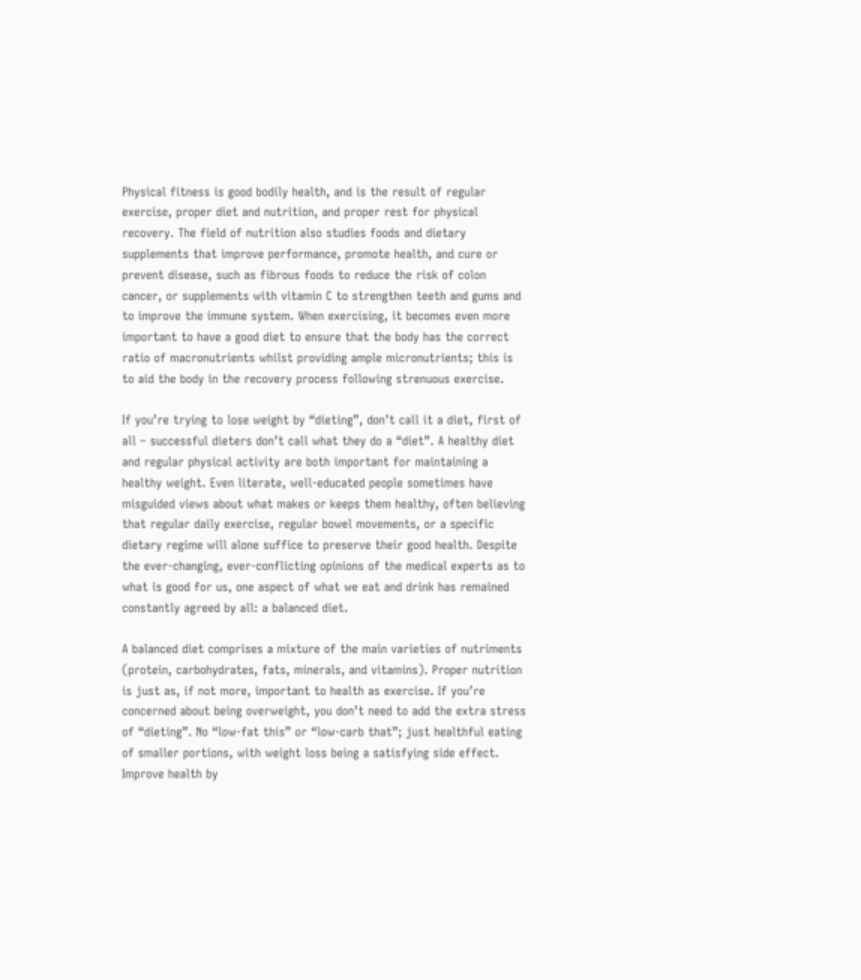Physical fitness is good bodily health, and is the result of regular exercise, proper diet and nutrition, and proper rest for physical recovery. The field of nutrition also studies foods and dietary supplements that improve performance, promote health, and cure or prevent disease, such as fibrous foods to reduce the risk of colon cancer, or supplements with vitamin C to strengthen teeth and gums and to improve the immune system. When exercising, it becomes even more important to have a good diet to ensure that the body has the correct ratio of macronutrients whilst providing ample micronutrients; this is to aid the body in the recovery process following strenuous exercise.

If you’re trying to lose weight by “dieting”, don’t call it a diet, first of all – successful dieters don’t call what they do a “diet”. A healthy diet and regular physical activity are both important for maintaining a healthy weight. Even literate, well-educated people sometimes have misguided views about what makes or keeps them healthy, often believing that regular daily exercise, regular bowel movements, or a specific dietary regime will alone suffice to preserve their good health. Despite the ever-changing, ever-conflicting opinions of the medical experts as to what is good for us, one aspect of what we eat and drink has remained constantly agreed by all: a balanced diet.

A balanced diet comprises a mixture of the main varieties of nutriments (protein, carbohydrates, fats, minerals, and vitamins). Proper nutrition is just as, if not more, important to health as exercise. If you’re concerned about being overweight, you don’t need to add the extra stress of “dieting”. No “low-fat this” or “low-carb that”; just healthful eating of smaller portions, with weight loss being a satisfying side effect. Improve health by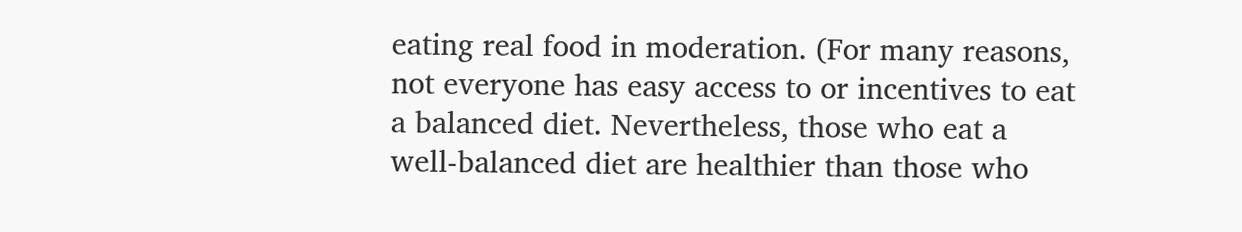eating real food in moderation. (For many reasons, not everyone has easy access to or incentives to eat a balanced diet. Nevertheless, those who eat a well-balanced diet are healthier than those who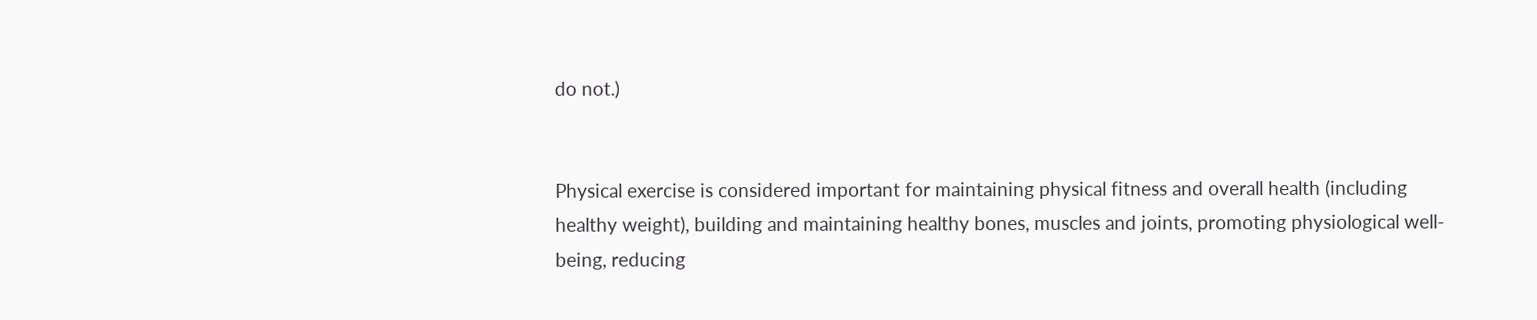do not.)


Physical exercise is considered important for maintaining physical fitness and overall health (including healthy weight), building and maintaining healthy bones, muscles and joints, promoting physiological well-being, reducing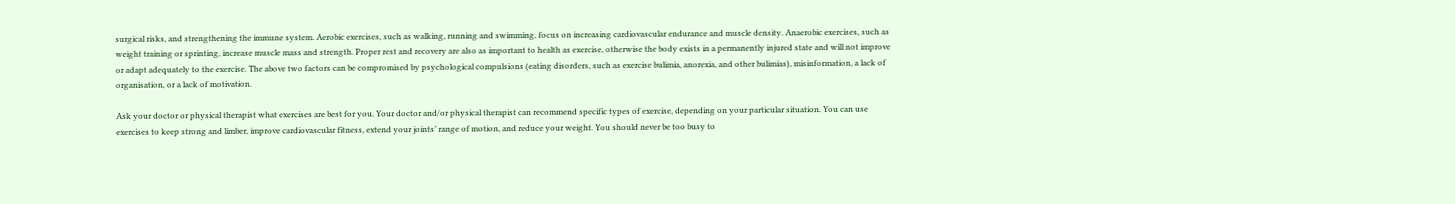surgical risks, and strengthening the immune system. Aerobic exercises, such as walking, running and swimming, focus on increasing cardiovascular endurance and muscle density. Anaerobic exercises, such as weight training or sprinting, increase muscle mass and strength. Proper rest and recovery are also as important to health as exercise, otherwise the body exists in a permanently injured state and will not improve or adapt adequately to the exercise. The above two factors can be compromised by psychological compulsions (eating disorders, such as exercise bulimia, anorexia, and other bulimias), misinformation, a lack of organisation, or a lack of motivation.

Ask your doctor or physical therapist what exercises are best for you. Your doctor and/or physical therapist can recommend specific types of exercise, depending on your particular situation. You can use exercises to keep strong and limber, improve cardiovascular fitness, extend your joints’ range of motion, and reduce your weight. You should never be too busy to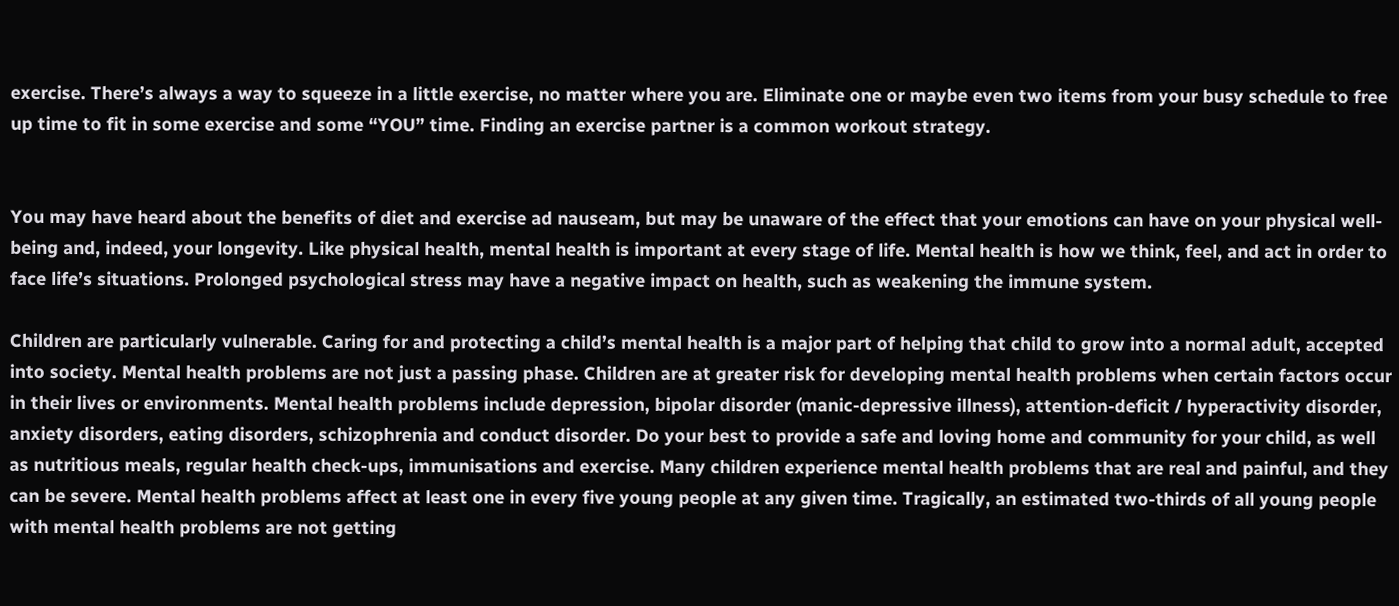exercise. There’s always a way to squeeze in a little exercise, no matter where you are. Eliminate one or maybe even two items from your busy schedule to free up time to fit in some exercise and some “YOU” time. Finding an exercise partner is a common workout strategy.


You may have heard about the benefits of diet and exercise ad nauseam, but may be unaware of the effect that your emotions can have on your physical well-being and, indeed, your longevity. Like physical health, mental health is important at every stage of life. Mental health is how we think, feel, and act in order to face life’s situations. Prolonged psychological stress may have a negative impact on health, such as weakening the immune system.

Children are particularly vulnerable. Caring for and protecting a child’s mental health is a major part of helping that child to grow into a normal adult, accepted into society. Mental health problems are not just a passing phase. Children are at greater risk for developing mental health problems when certain factors occur in their lives or environments. Mental health problems include depression, bipolar disorder (manic-depressive illness), attention-deficit / hyperactivity disorder, anxiety disorders, eating disorders, schizophrenia and conduct disorder. Do your best to provide a safe and loving home and community for your child, as well as nutritious meals, regular health check-ups, immunisations and exercise. Many children experience mental health problems that are real and painful, and they can be severe. Mental health problems affect at least one in every five young people at any given time. Tragically, an estimated two-thirds of all young people with mental health problems are not getting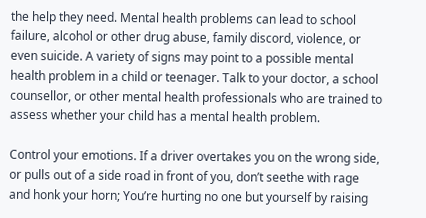the help they need. Mental health problems can lead to school failure, alcohol or other drug abuse, family discord, violence, or even suicide. A variety of signs may point to a possible mental health problem in a child or teenager. Talk to your doctor, a school counsellor, or other mental health professionals who are trained to assess whether your child has a mental health problem.

Control your emotions. If a driver overtakes you on the wrong side, or pulls out of a side road in front of you, don’t seethe with rage and honk your horn; You’re hurting no one but yourself by raising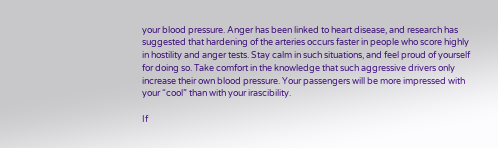your blood pressure. Anger has been linked to heart disease, and research has suggested that hardening of the arteries occurs faster in people who score highly in hostility and anger tests. Stay calm in such situations, and feel proud of yourself for doing so. Take comfort in the knowledge that such aggressive drivers only increase their own blood pressure. Your passengers will be more impressed with your “cool” than with your irascibility.

If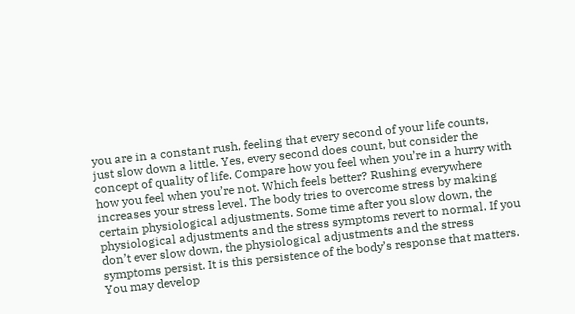you are in a constant rush, feeling that every second of your life counts, just slow down a little. Yes, every second does count, but consider the concept of quality of life. Compare how you feel when you’re in a hurry with how you feel when you’re not. Which feels better? Rushing everywhere increases your stress level. The body tries to overcome stress by making certain physiological adjustments. Some time after you slow down, the physiological adjustments and the stress symptoms revert to normal. If you don’t ever slow down, the physiological adjustments and the stress symptoms persist. It is this persistence of the body’s response that matters. You may develop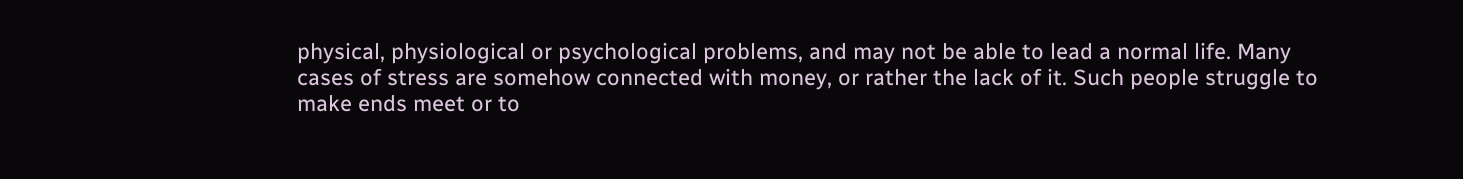physical, physiological or psychological problems, and may not be able to lead a normal life. Many cases of stress are somehow connected with money, or rather the lack of it. Such people struggle to make ends meet or to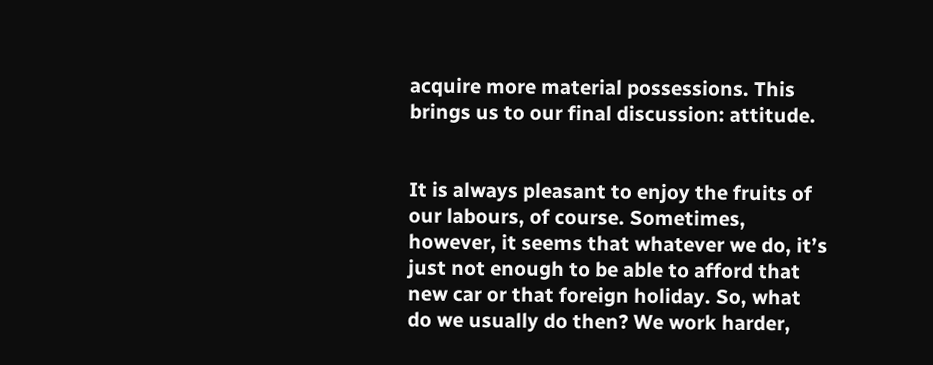acquire more material possessions. This brings us to our final discussion: attitude.


It is always pleasant to enjoy the fruits of our labours, of course. Sometimes, however, it seems that whatever we do, it’s just not enough to be able to afford that new car or that foreign holiday. So, what do we usually do then? We work harder,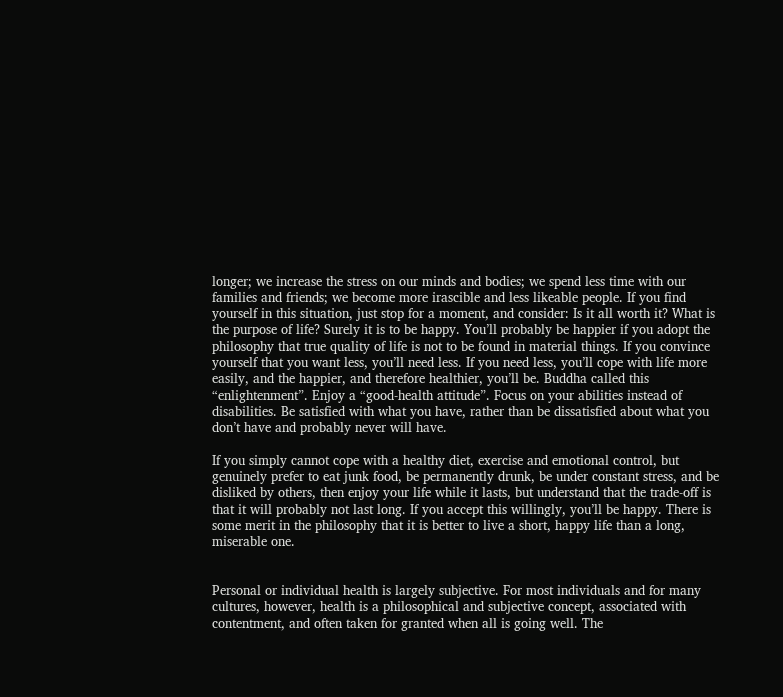longer; we increase the stress on our minds and bodies; we spend less time with our families and friends; we become more irascible and less likeable people. If you find yourself in this situation, just stop for a moment, and consider: Is it all worth it? What is the purpose of life? Surely it is to be happy. You’ll probably be happier if you adopt the philosophy that true quality of life is not to be found in material things. If you convince yourself that you want less, you’ll need less. If you need less, you’ll cope with life more easily, and the happier, and therefore healthier, you’ll be. Buddha called this “enlightenment”. Enjoy a “good-health attitude”. Focus on your abilities instead of disabilities. Be satisfied with what you have, rather than be dissatisfied about what you don’t have and probably never will have.

If you simply cannot cope with a healthy diet, exercise and emotional control, but genuinely prefer to eat junk food, be permanently drunk, be under constant stress, and be disliked by others, then enjoy your life while it lasts, but understand that the trade-off is that it will probably not last long. If you accept this willingly, you’ll be happy. There is some merit in the philosophy that it is better to live a short, happy life than a long, miserable one.


Personal or individual health is largely subjective. For most individuals and for many cultures, however, health is a philosophical and subjective concept, associated with contentment, and often taken for granted when all is going well. The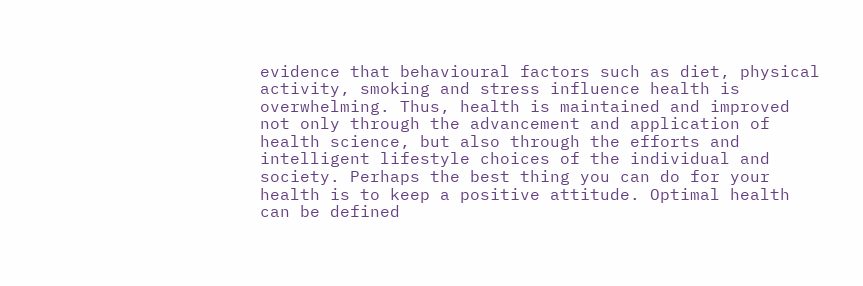evidence that behavioural factors such as diet, physical activity, smoking and stress influence health is overwhelming. Thus, health is maintained and improved not only through the advancement and application of health science, but also through the efforts and intelligent lifestyle choices of the individual and society. Perhaps the best thing you can do for your health is to keep a positive attitude. Optimal health can be defined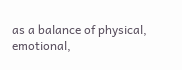as a balance of physical, emotional,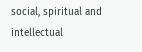social, spiritual and intellectual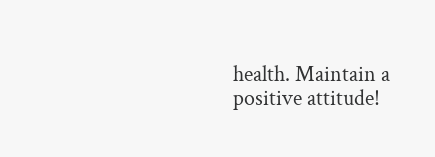health. Maintain a positive attitude!